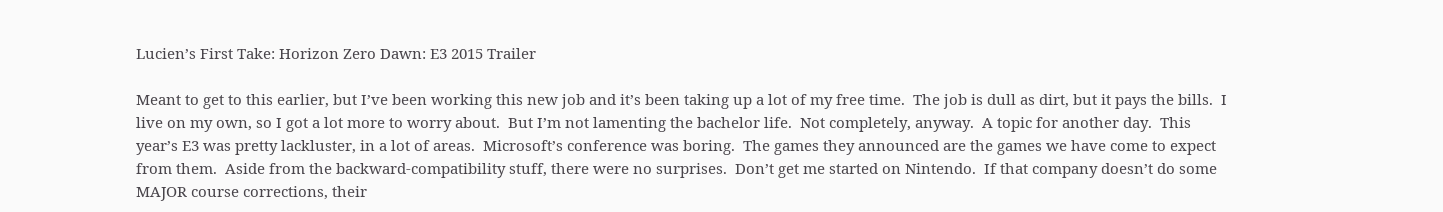Lucien’s First Take: Horizon Zero Dawn: E3 2015 Trailer

Meant to get to this earlier, but I’ve been working this new job and it’s been taking up a lot of my free time.  The job is dull as dirt, but it pays the bills.  I live on my own, so I got a lot more to worry about.  But I’m not lamenting the bachelor life.  Not completely, anyway.  A topic for another day.  This year’s E3 was pretty lackluster, in a lot of areas.  Microsoft’s conference was boring.  The games they announced are the games we have come to expect from them.  Aside from the backward-compatibility stuff, there were no surprises.  Don’t get me started on Nintendo.  If that company doesn’t do some MAJOR course corrections, their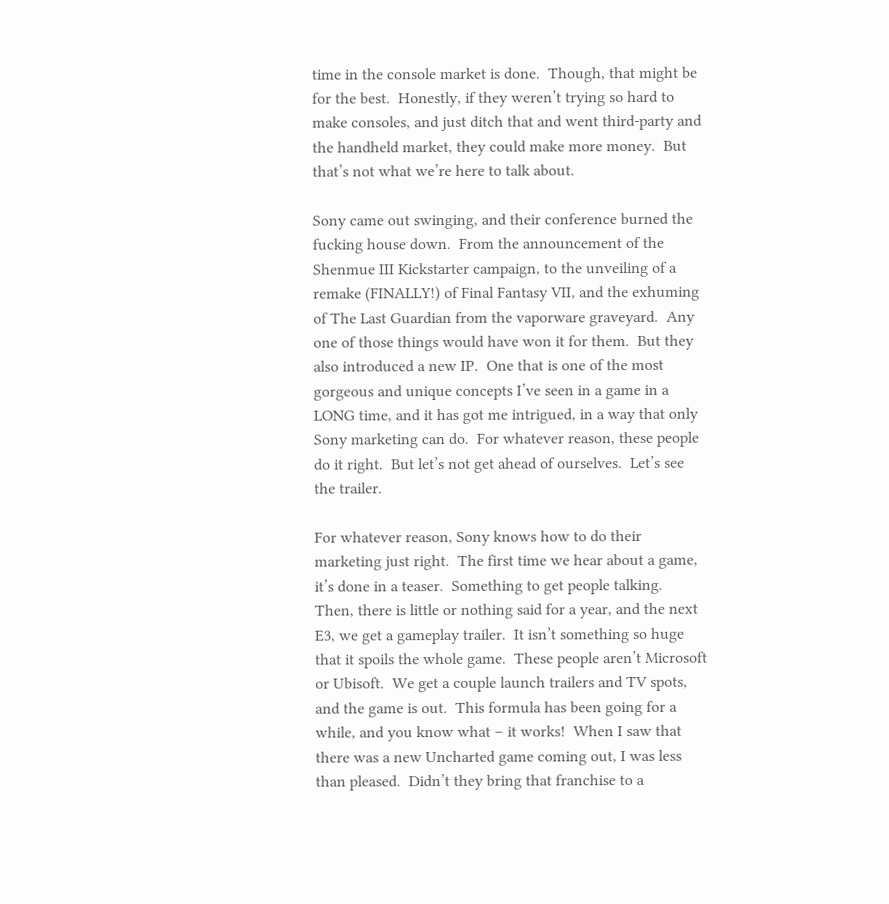time in the console market is done.  Though, that might be for the best.  Honestly, if they weren’t trying so hard to make consoles, and just ditch that and went third-party and the handheld market, they could make more money.  But that’s not what we’re here to talk about.

Sony came out swinging, and their conference burned the fucking house down.  From the announcement of the Shenmue III Kickstarter campaign, to the unveiling of a remake (FINALLY!) of Final Fantasy VII, and the exhuming of The Last Guardian from the vaporware graveyard.  Any one of those things would have won it for them.  But they also introduced a new IP.  One that is one of the most gorgeous and unique concepts I’ve seen in a game in a LONG time, and it has got me intrigued, in a way that only Sony marketing can do.  For whatever reason, these people do it right.  But let’s not get ahead of ourselves.  Let’s see the trailer.

For whatever reason, Sony knows how to do their marketing just right.  The first time we hear about a game, it’s done in a teaser.  Something to get people talking.  Then, there is little or nothing said for a year, and the next E3, we get a gameplay trailer.  It isn’t something so huge that it spoils the whole game.  These people aren’t Microsoft or Ubisoft.  We get a couple launch trailers and TV spots, and the game is out.  This formula has been going for a while, and you know what – it works!  When I saw that there was a new Uncharted game coming out, I was less than pleased.  Didn’t they bring that franchise to a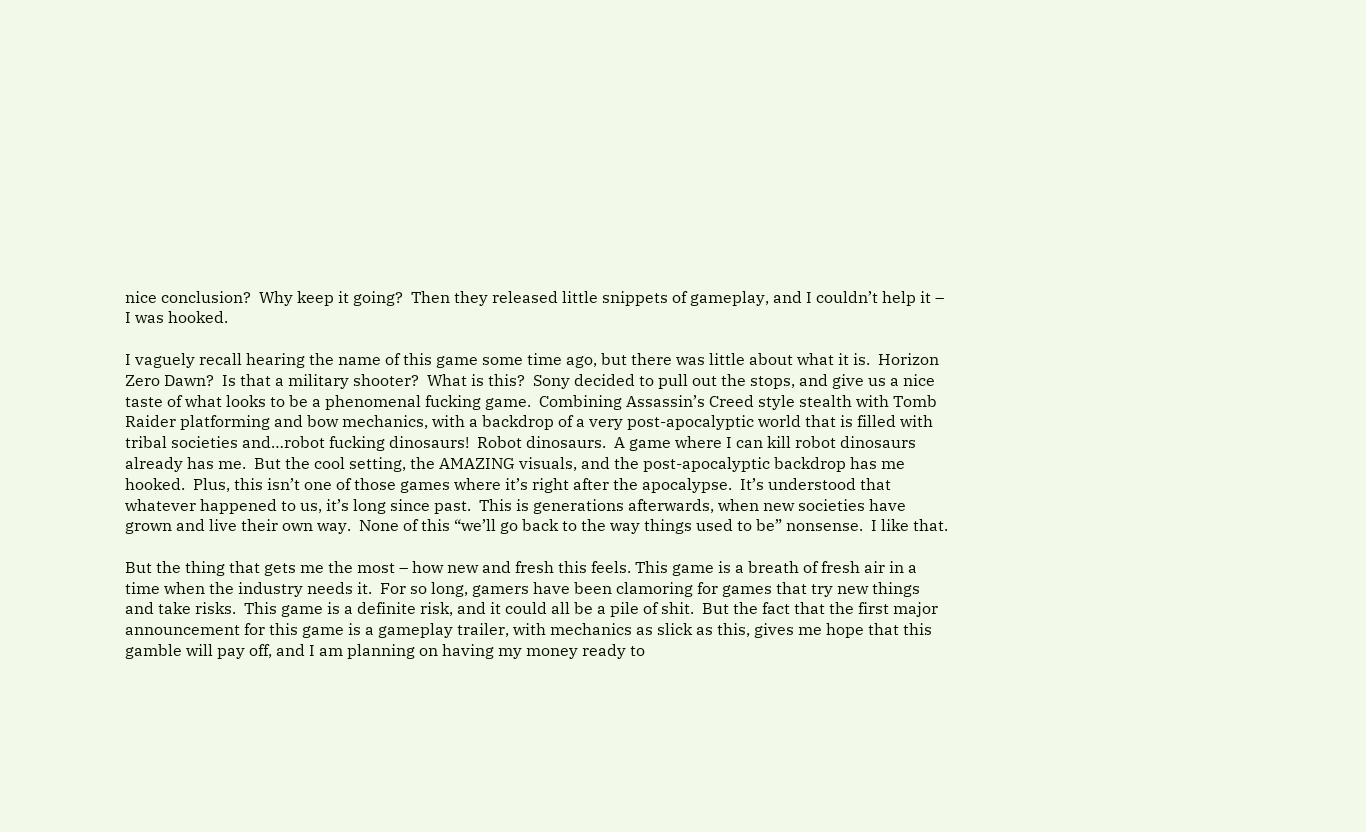nice conclusion?  Why keep it going?  Then they released little snippets of gameplay, and I couldn’t help it – I was hooked.

I vaguely recall hearing the name of this game some time ago, but there was little about what it is.  Horizon Zero Dawn?  Is that a military shooter?  What is this?  Sony decided to pull out the stops, and give us a nice taste of what looks to be a phenomenal fucking game.  Combining Assassin’s Creed style stealth with Tomb Raider platforming and bow mechanics, with a backdrop of a very post-apocalyptic world that is filled with tribal societies and…robot fucking dinosaurs!  Robot dinosaurs.  A game where I can kill robot dinosaurs already has me.  But the cool setting, the AMAZING visuals, and the post-apocalyptic backdrop has me hooked.  Plus, this isn’t one of those games where it’s right after the apocalypse.  It’s understood that whatever happened to us, it’s long since past.  This is generations afterwards, when new societies have grown and live their own way.  None of this “we’ll go back to the way things used to be” nonsense.  I like that.

But the thing that gets me the most – how new and fresh this feels. This game is a breath of fresh air in a time when the industry needs it.  For so long, gamers have been clamoring for games that try new things and take risks.  This game is a definite risk, and it could all be a pile of shit.  But the fact that the first major announcement for this game is a gameplay trailer, with mechanics as slick as this, gives me hope that this gamble will pay off, and I am planning on having my money ready to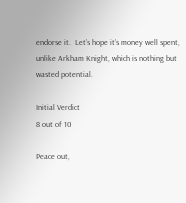endorse it.  Let’s hope it’s money well spent, unlike Arkham Knight, which is nothing but wasted potential.

Initial Verdict
8 out of 10

Peace out,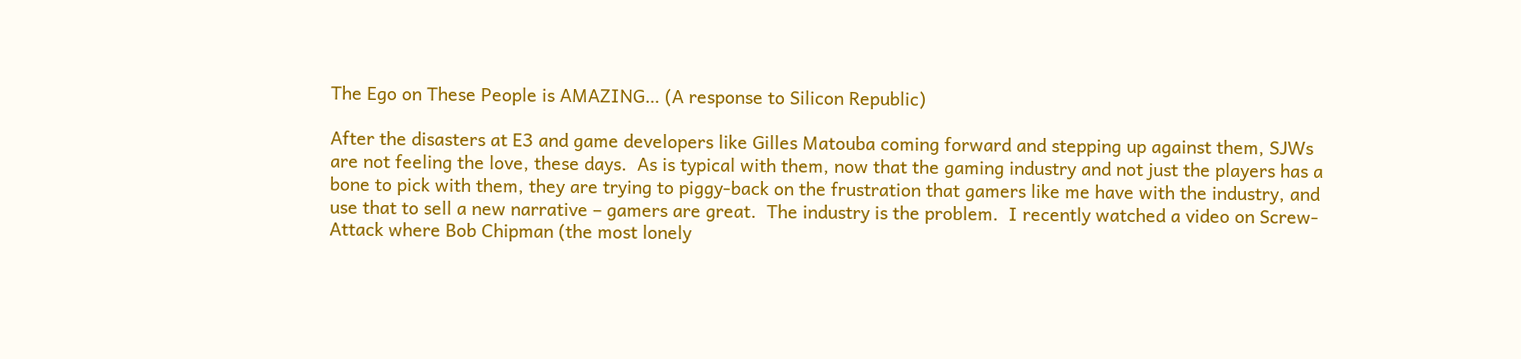The Ego on These People is AMAZING… (A response to Silicon Republic)

After the disasters at E3 and game developers like Gilles Matouba coming forward and stepping up against them, SJWs are not feeling the love, these days.  As is typical with them, now that the gaming industry and not just the players has a bone to pick with them, they are trying to piggy-back on the frustration that gamers like me have with the industry, and use that to sell a new narrative – gamers are great.  The industry is the problem.  I recently watched a video on Screw-Attack where Bob Chipman (the most lonely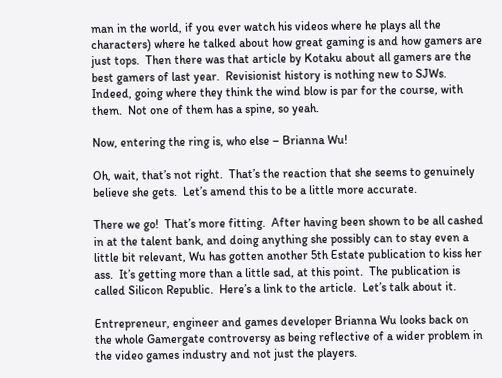man in the world, if you ever watch his videos where he plays all the characters) where he talked about how great gaming is and how gamers are just tops.  Then there was that article by Kotaku about all gamers are the best gamers of last year.  Revisionist history is nothing new to SJWs.  Indeed, going where they think the wind blow is par for the course, with them.  Not one of them has a spine, so yeah.

Now, entering the ring is, who else – Brianna Wu!

Oh, wait, that’s not right.  That’s the reaction that she seems to genuinely believe she gets.  Let’s amend this to be a little more accurate.

There we go!  That’s more fitting.  After having been shown to be all cashed in at the talent bank, and doing anything she possibly can to stay even a little bit relevant, Wu has gotten another 5th Estate publication to kiss her ass.  It’s getting more than a little sad, at this point.  The publication is called Silicon Republic.  Here’s a link to the article.  Let’s talk about it.

Entrepreneur, engineer and games developer Brianna Wu looks back on the whole Gamergate controversy as being reflective of a wider problem in the video games industry and not just the players.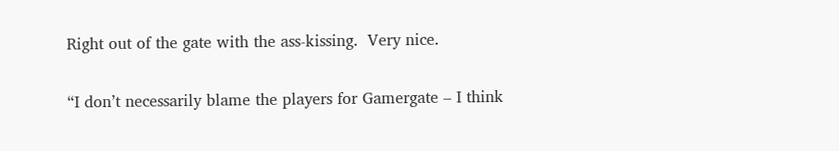Right out of the gate with the ass-kissing.  Very nice.

“I don’t necessarily blame the players for Gamergate – I think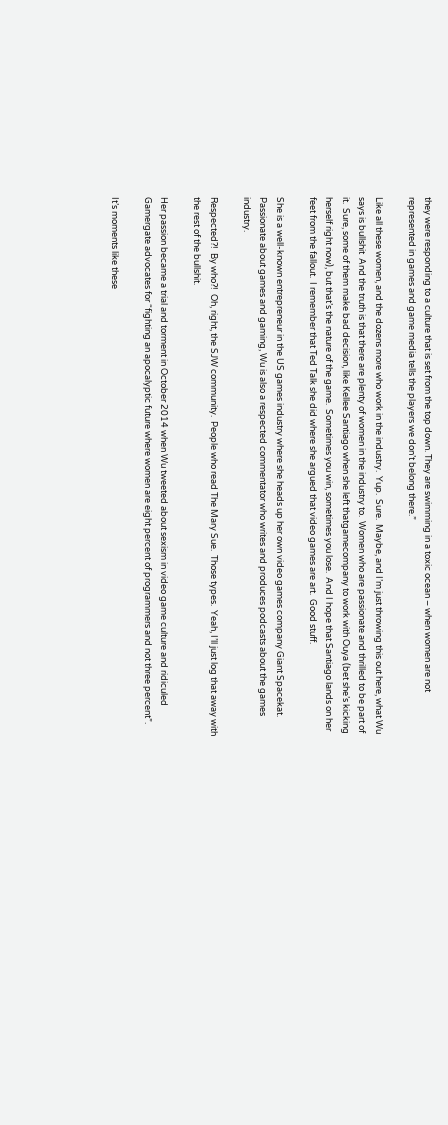they were responding to a culture that is set from the top down. They are swimming in a toxic ocean – when women are not represented in games and game media tells the players we don’t belong there.”

Like all these women, and the dozens more who work in the industry.  Yup.  Sure.  Maybe, and I’m just throwing this out here, what Wu says is bullshit  And the truth is that there are plenty of women in the industry to.  Women who are passionate and thrilled to be part of it.  Sure, some of them make bad decision, like Kellee Santiago when she left thatgamecompany to work with Ouya (bet she’s kicking herself right now), but that’s the nature of the game.  Sometimes you win, sometimes you lose.  And I hope that Santiago lands on her feet from the fallout.  I remember that Ted Talk she did where she argued that video games are art.  Good stuff.

She is a well-known entrepreneur in the US games industry where she heads up her own video games company Giant Spacekat. Passionate about games and gaming, Wu is also a respected commentator who writes and produces podcasts about the games industry.

Respected?!  By who?!  Oh, right, the SJW community.  People who read The Mary Sue.  Those types.  Yeah, I’ll just log that away with the rest of the bullshit.

Her passion became a trial and torment in October 2014 when Wu tweeted about sexism in video game culture and ridiculed Gamergate advocates for “fighting an apocalyptic future where women are eight percent of programmers and not three percent”.

It’s moments like these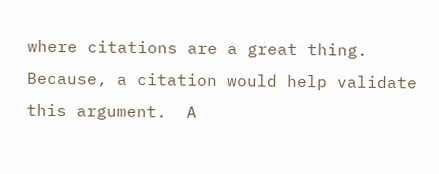where citations are a great thing.  Because, a citation would help validate this argument.  A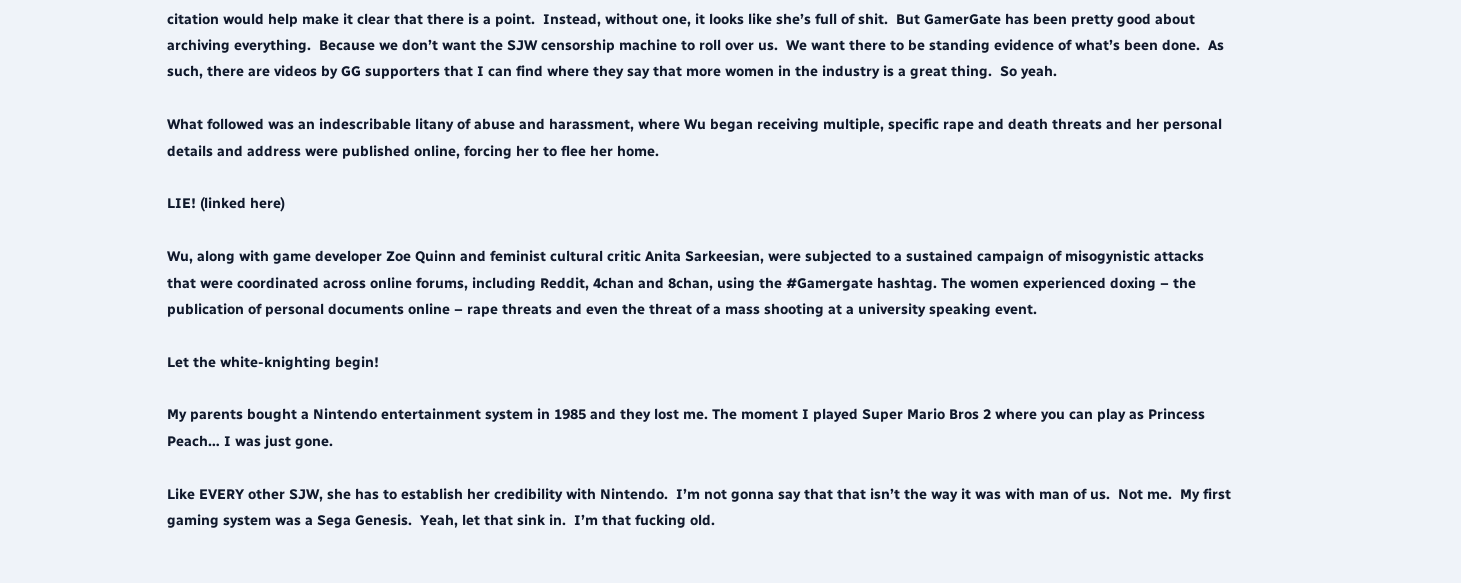citation would help make it clear that there is a point.  Instead, without one, it looks like she’s full of shit.  But GamerGate has been pretty good about archiving everything.  Because we don’t want the SJW censorship machine to roll over us.  We want there to be standing evidence of what’s been done.  As such, there are videos by GG supporters that I can find where they say that more women in the industry is a great thing.  So yeah.

What followed was an indescribable litany of abuse and harassment, where Wu began receiving multiple, specific rape and death threats and her personal details and address were published online, forcing her to flee her home.

LIE! (linked here)

Wu, along with game developer Zoe Quinn and feminist cultural critic Anita Sarkeesian, were subjected to a sustained campaign of misogynistic attacks that were coordinated across online forums, including Reddit, 4chan and 8chan, using the #Gamergate hashtag. The women experienced doxing – the publication of personal documents online – rape threats and even the threat of a mass shooting at a university speaking event.

Let the white-knighting begin!

My parents bought a Nintendo entertainment system in 1985 and they lost me. The moment I played Super Mario Bros 2 where you can play as Princess Peach… I was just gone.

Like EVERY other SJW, she has to establish her credibility with Nintendo.  I’m not gonna say that that isn’t the way it was with man of us.  Not me.  My first gaming system was a Sega Genesis.  Yeah, let that sink in.  I’m that fucking old.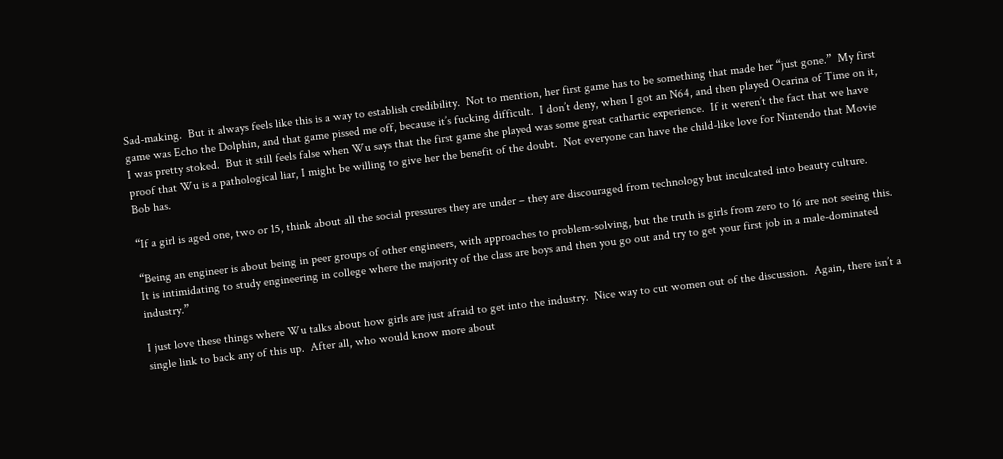Sad-making.  But it always feels like this is a way to establish credibility.  Not to mention, her first game has to be something that made her “just gone.”  My first game was Echo the Dolphin, and that game pissed me off, because it’s fucking difficult.  I don’t deny, when I got an N64, and then played Ocarina of Time on it, I was pretty stoked.  But it still feels false when Wu says that the first game she played was some great cathartic experience.  If it weren’t the fact that we have proof that Wu is a pathological liar, I might be willing to give her the benefit of the doubt.  Not everyone can have the child-like love for Nintendo that Movie Bob has.

“If a girl is aged one, two or 15, think about all the social pressures they are under – they are discouraged from technology but inculcated into beauty culture.

“Being an engineer is about being in peer groups of other engineers, with approaches to problem-solving, but the truth is girls from zero to 16 are not seeing this. It is intimidating to study engineering in college where the majority of the class are boys and then you go out and try to get your first job in a male-dominated industry.”

I just love these things where Wu talks about how girls are just afraid to get into the industry.  Nice way to cut women out of the discussion.  Again, there isn’t a single link to back any of this up.  After all, who would know more about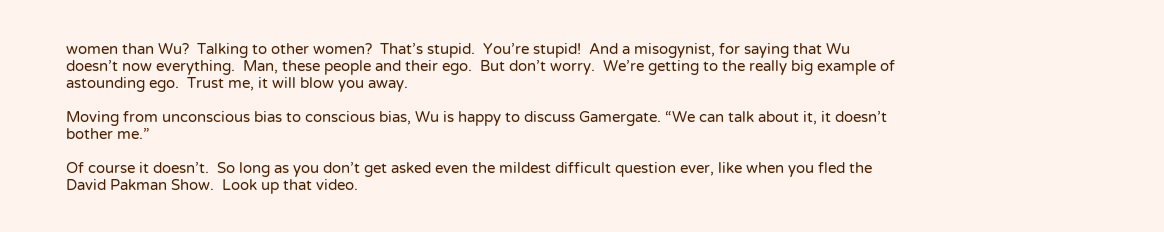women than Wu?  Talking to other women?  That’s stupid.  You’re stupid!  And a misogynist, for saying that Wu doesn’t now everything.  Man, these people and their ego.  But don’t worry.  We’re getting to the really big example of astounding ego.  Trust me, it will blow you away.

Moving from unconscious bias to conscious bias, Wu is happy to discuss Gamergate. “We can talk about it, it doesn’t bother me.”

Of course it doesn’t.  So long as you don’t get asked even the mildest difficult question ever, like when you fled the David Pakman Show.  Look up that video.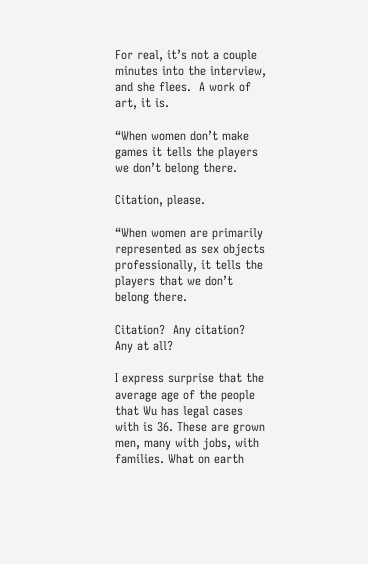For real, it’s not a couple minutes into the interview, and she flees.  A work of art, it is.

“When women don’t make games it tells the players we don’t belong there.

Citation, please.

“When women are primarily represented as sex objects professionally, it tells the players that we don’t belong there.

Citation?  Any citation?  Any at all?

I express surprise that the average age of the people that Wu has legal cases with is 36. These are grown men, many with jobs, with families. What on earth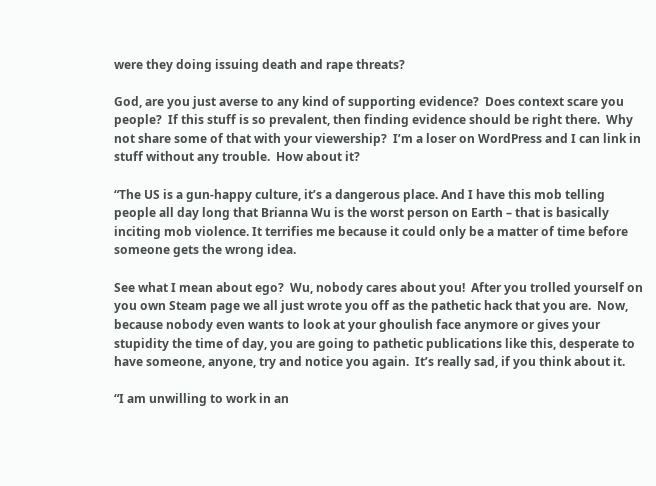were they doing issuing death and rape threats?

God, are you just averse to any kind of supporting evidence?  Does context scare you people?  If this stuff is so prevalent, then finding evidence should be right there.  Why not share some of that with your viewership?  I’m a loser on WordPress and I can link in stuff without any trouble.  How about it?

“The US is a gun-happy culture, it’s a dangerous place. And I have this mob telling people all day long that Brianna Wu is the worst person on Earth – that is basically inciting mob violence. It terrifies me because it could only be a matter of time before someone gets the wrong idea.

See what I mean about ego?  Wu, nobody cares about you!  After you trolled yourself on you own Steam page we all just wrote you off as the pathetic hack that you are.  Now, because nobody even wants to look at your ghoulish face anymore or gives your stupidity the time of day, you are going to pathetic publications like this, desperate to have someone, anyone, try and notice you again.  It’s really sad, if you think about it.

“I am unwilling to work in an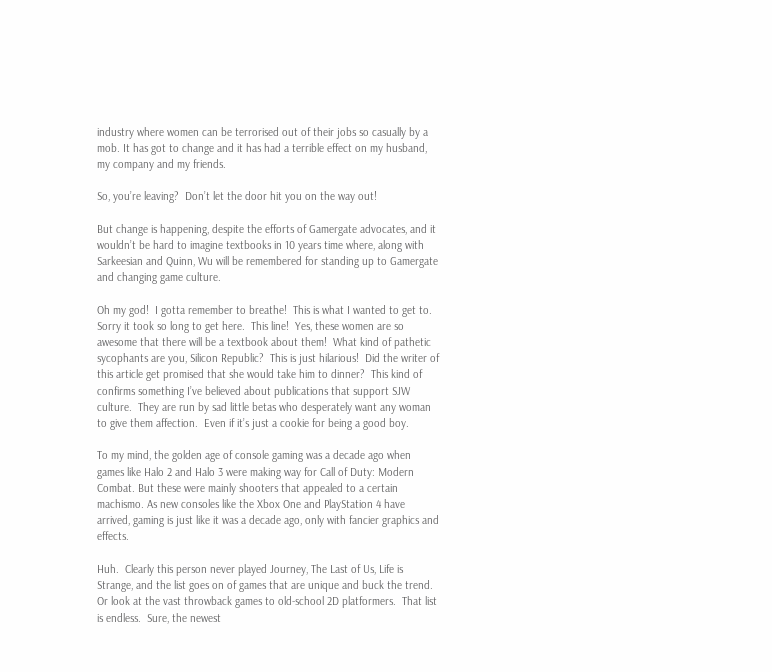industry where women can be terrorised out of their jobs so casually by a mob. It has got to change and it has had a terrible effect on my husband, my company and my friends.

So, you’re leaving?  Don’t let the door hit you on the way out!

But change is happening, despite the efforts of Gamergate advocates, and it wouldn’t be hard to imagine textbooks in 10 years time where, along with Sarkeesian and Quinn, Wu will be remembered for standing up to Gamergate and changing game culture.

Oh my god!  I gotta remember to breathe!  This is what I wanted to get to.  Sorry it took so long to get here.  This line!  Yes, these women are so awesome that there will be a textbook about them!  What kind of pathetic sycophants are you, Silicon Republic?  This is just hilarious!  Did the writer of this article get promised that she would take him to dinner?  This kind of confirms something I’ve believed about publications that support SJW culture.  They are run by sad little betas who desperately want any woman to give them affection.  Even if it’s just a cookie for being a good boy.

To my mind, the golden age of console gaming was a decade ago when games like Halo 2 and Halo 3 were making way for Call of Duty: Modern Combat. But these were mainly shooters that appealed to a certain machismo. As new consoles like the Xbox One and PlayStation 4 have arrived, gaming is just like it was a decade ago, only with fancier graphics and effects.

Huh.  Clearly this person never played Journey, The Last of Us, Life is Strange, and the list goes on of games that are unique and buck the trend.  Or look at the vast throwback games to old-school 2D platformers.  That list is endless.  Sure, the newest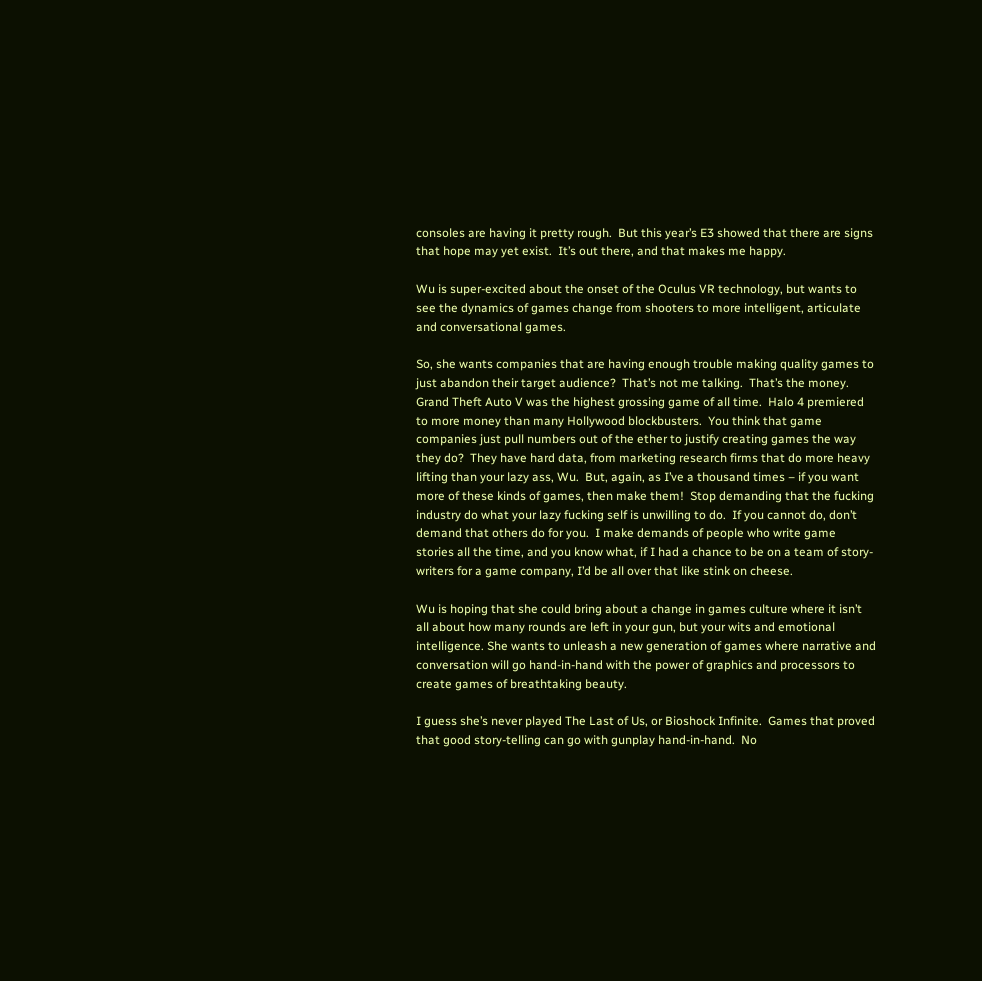consoles are having it pretty rough.  But this year’s E3 showed that there are signs that hope may yet exist.  It’s out there, and that makes me happy.

Wu is super-excited about the onset of the Oculus VR technology, but wants to see the dynamics of games change from shooters to more intelligent, articulate and conversational games.

So, she wants companies that are having enough trouble making quality games to just abandon their target audience?  That’s not me talking.  That’s the money.  Grand Theft Auto V was the highest grossing game of all time.  Halo 4 premiered to more money than many Hollywood blockbusters.  You think that game companies just pull numbers out of the ether to justify creating games the way they do?  They have hard data, from marketing research firms that do more heavy lifting than your lazy ass, Wu.  But, again, as I’ve a thousand times – if you want more of these kinds of games, then make them!  Stop demanding that the fucking industry do what your lazy fucking self is unwilling to do.  If you cannot do, don’t demand that others do for you.  I make demands of people who write game stories all the time, and you know what, if I had a chance to be on a team of story-writers for a game company, I’d be all over that like stink on cheese.

Wu is hoping that she could bring about a change in games culture where it isn’t all about how many rounds are left in your gun, but your wits and emotional intelligence. She wants to unleash a new generation of games where narrative and conversation will go hand-in-hand with the power of graphics and processors to create games of breathtaking beauty.

I guess she’s never played The Last of Us, or Bioshock Infinite.  Games that proved that good story-telling can go with gunplay hand-in-hand.  No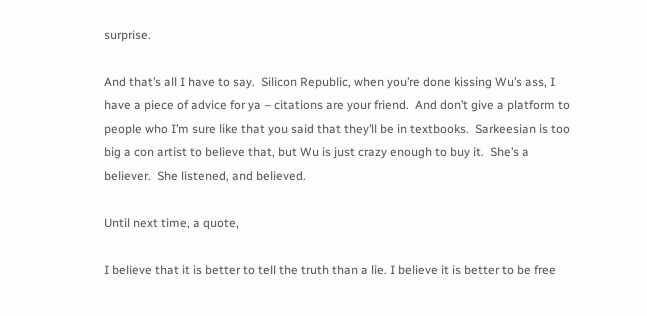surprise.

And that’s all I have to say.  Silicon Republic, when you’re done kissing Wu’s ass, I have a piece of advice for ya – citations are your friend.  And don’t give a platform to people who I’m sure like that you said that they’ll be in textbooks.  Sarkeesian is too big a con artist to believe that, but Wu is just crazy enough to buy it.  She’s a believer.  She listened, and believed.

Until next time, a quote,

I believe that it is better to tell the truth than a lie. I believe it is better to be free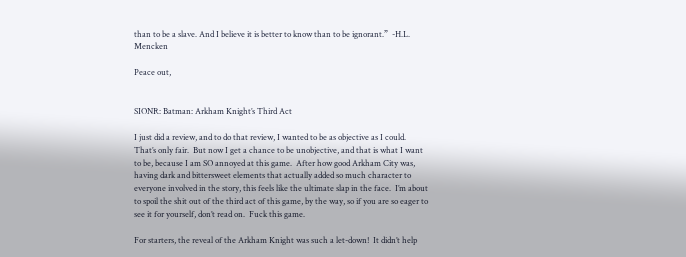than to be a slave. And I believe it is better to know than to be ignorant.”  -H.L. Mencken

Peace out,


SIONR: Batman: Arkham Knight’s Third Act

I just did a review, and to do that review, I wanted to be as objective as I could.  That’s only fair.  But now I get a chance to be unobjective, and that is what I want to be, because I am SO annoyed at this game.  After how good Arkham City was, having dark and bittersweet elements that actually added so much character to everyone involved in the story, this feels like the ultimate slap in the face.  I’m about to spoil the shit out of the third act of this game, by the way, so if you are so eager to see it for yourself, don’t read on.  Fuck this game.

For starters, the reveal of the Arkham Knight was such a let-down!  It didn’t help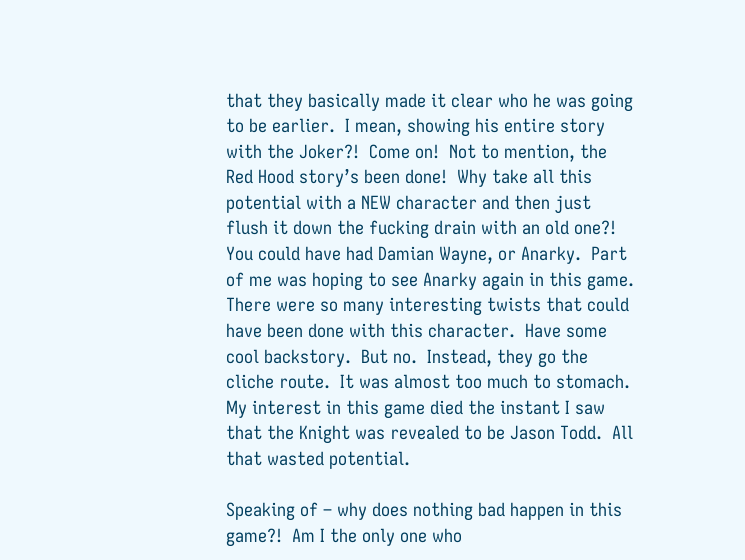that they basically made it clear who he was going to be earlier.  I mean, showing his entire story with the Joker?!  Come on!  Not to mention, the Red Hood story’s been done!  Why take all this potential with a NEW character and then just flush it down the fucking drain with an old one?!  You could have had Damian Wayne, or Anarky.  Part of me was hoping to see Anarky again in this game.  There were so many interesting twists that could have been done with this character.  Have some cool backstory.  But no.  Instead, they go the cliche route.  It was almost too much to stomach.  My interest in this game died the instant I saw that the Knight was revealed to be Jason Todd.  All that wasted potential.

Speaking of – why does nothing bad happen in this game?!  Am I the only one who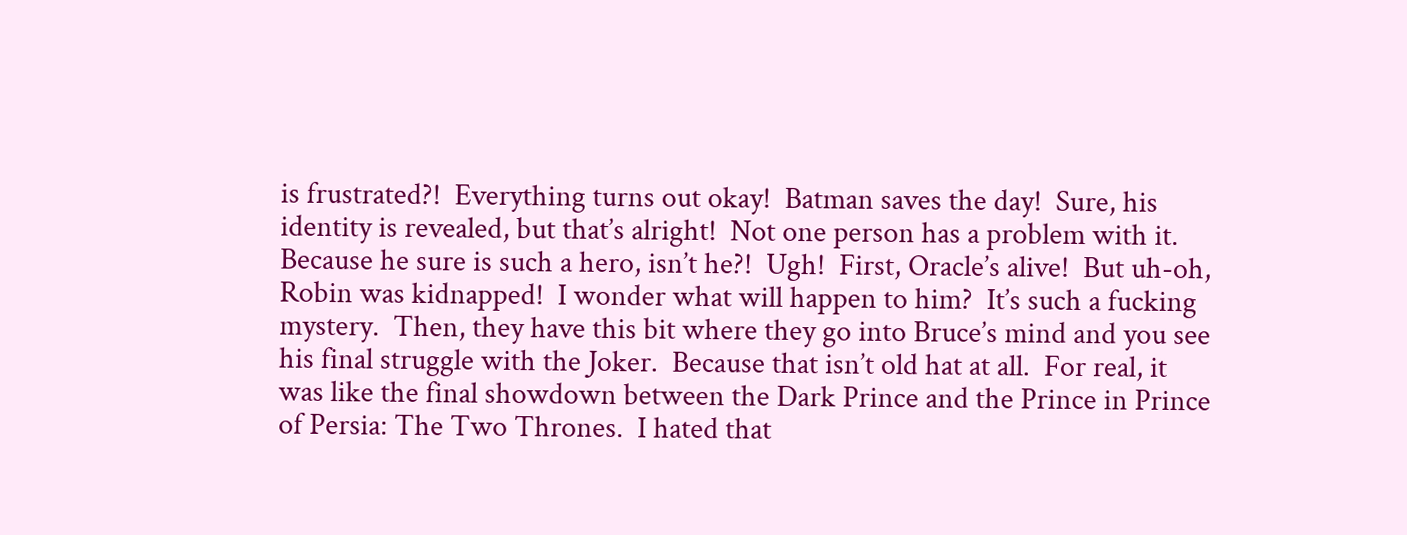is frustrated?!  Everything turns out okay!  Batman saves the day!  Sure, his identity is revealed, but that’s alright!  Not one person has a problem with it.  Because he sure is such a hero, isn’t he?!  Ugh!  First, Oracle’s alive!  But uh-oh, Robin was kidnapped!  I wonder what will happen to him?  It’s such a fucking mystery.  Then, they have this bit where they go into Bruce’s mind and you see his final struggle with the Joker.  Because that isn’t old hat at all.  For real, it was like the final showdown between the Dark Prince and the Prince in Prince of Persia: The Two Thrones.  I hated that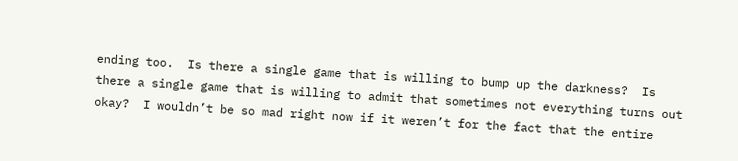ending too.  Is there a single game that is willing to bump up the darkness?  Is there a single game that is willing to admit that sometimes not everything turns out okay?  I wouldn’t be so mad right now if it weren’t for the fact that the entire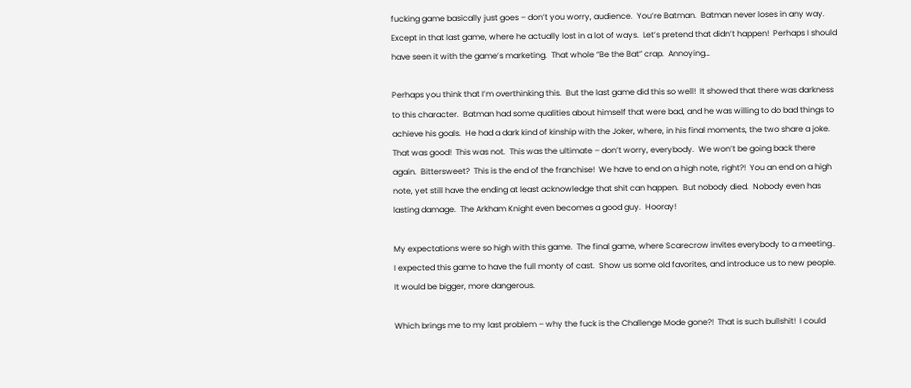fucking game basically just goes – don’t you worry, audience.  You’re Batman.  Batman never loses in any way.  Except in that last game, where he actually lost in a lot of ways.  Let’s pretend that didn’t happen!  Perhaps I should have seen it with the game’s marketing.  That whole “Be the Bat” crap.  Annoying…

Perhaps you think that I’m overthinking this.  But the last game did this so well!  It showed that there was darkness to this character.  Batman had some qualities about himself that were bad, and he was willing to do bad things to achieve his goals.  He had a dark kind of kinship with the Joker, where, in his final moments, the two share a joke.  That was good!  This was not.  This was the ultimate – don’t worry, everybody.  We won’t be going back there again.  Bittersweet?  This is the end of the franchise!  We have to end on a high note, right?!  You an end on a high note, yet still have the ending at least acknowledge that shit can happen.  But nobody died.  Nobody even has lasting damage.  The Arkham Knight even becomes a good guy.  Hooray!

My expectations were so high with this game.  The final game, where Scarecrow invites everybody to a meeting..  I expected this game to have the full monty of cast.  Show us some old favorites, and introduce us to new people.  It would be bigger, more dangerous.

Which brings me to my last problem – why the fuck is the Challenge Mode gone?!  That is such bullshit!  I could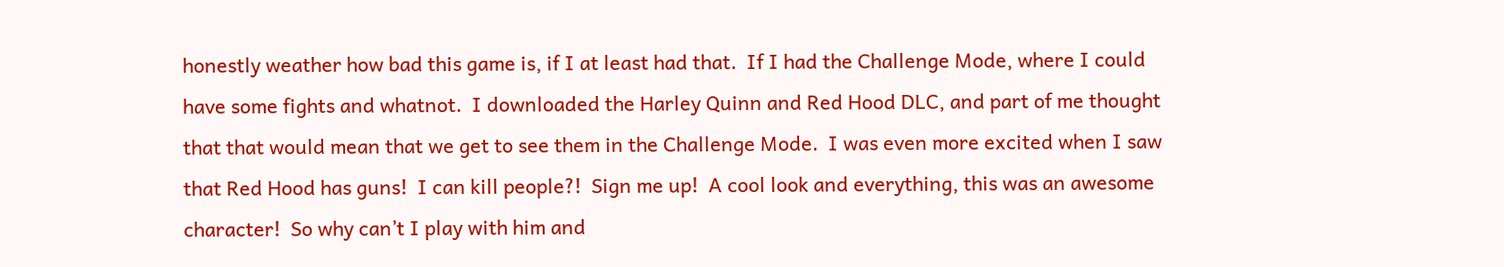honestly weather how bad this game is, if I at least had that.  If I had the Challenge Mode, where I could have some fights and whatnot.  I downloaded the Harley Quinn and Red Hood DLC, and part of me thought that that would mean that we get to see them in the Challenge Mode.  I was even more excited when I saw that Red Hood has guns!  I can kill people?!  Sign me up!  A cool look and everything, this was an awesome character!  So why can’t I play with him and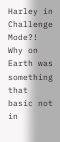Harley in Challenge Mode?!  Why on Earth was something that basic not in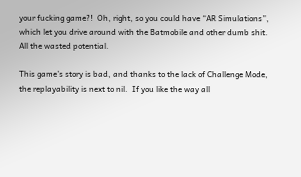your fucking game?!  Oh, right, so you could have “AR Simulations”, which let you drive around with the Batmobile and other dumb shit.  All the wasted potential.

This game’s story is bad, and thanks to the lack of Challenge Mode, the replayability is next to nil.  If you like the way all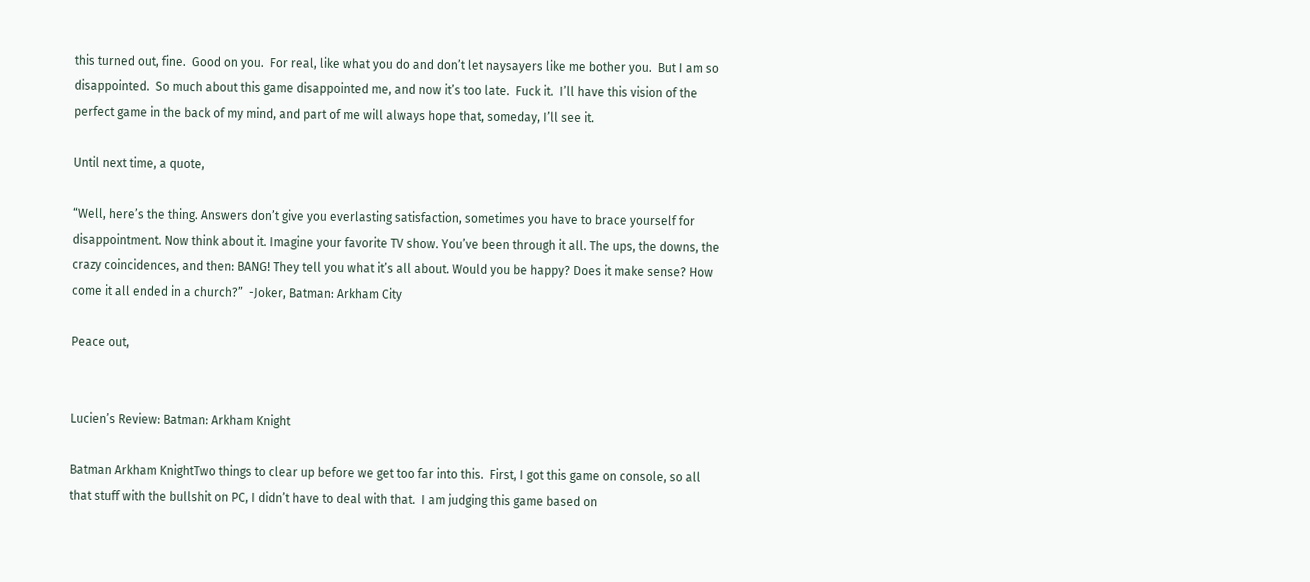this turned out, fine.  Good on you.  For real, like what you do and don’t let naysayers like me bother you.  But I am so disappointed.  So much about this game disappointed me, and now it’s too late.  Fuck it.  I’ll have this vision of the perfect game in the back of my mind, and part of me will always hope that, someday, I’ll see it.

Until next time, a quote,

“Well, here’s the thing. Answers don’t give you everlasting satisfaction, sometimes you have to brace yourself for disappointment. Now think about it. Imagine your favorite TV show. You’ve been through it all. The ups, the downs, the crazy coincidences, and then: BANG! They tell you what it’s all about. Would you be happy? Does it make sense? How come it all ended in a church?”  -Joker, Batman: Arkham City

Peace out,


Lucien’s Review: Batman: Arkham Knight

Batman Arkham KnightTwo things to clear up before we get too far into this.  First, I got this game on console, so all that stuff with the bullshit on PC, I didn’t have to deal with that.  I am judging this game based on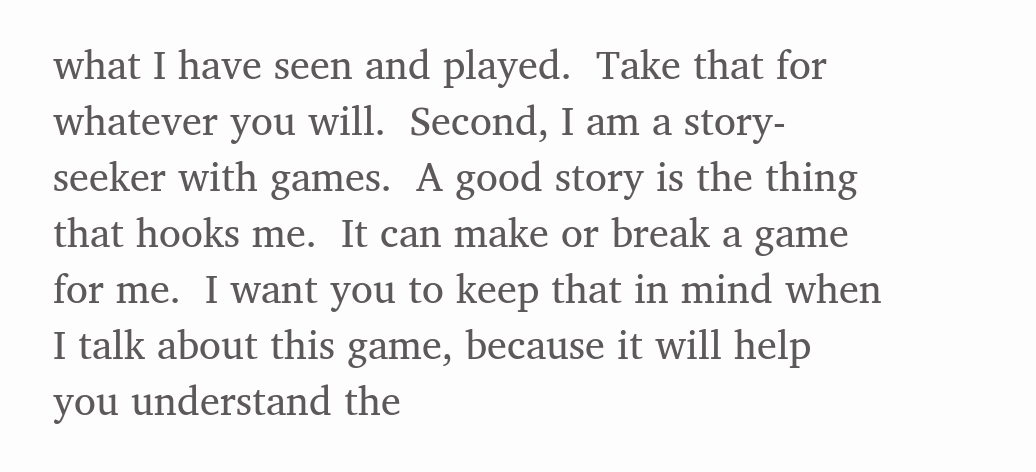what I have seen and played.  Take that for whatever you will.  Second, I am a story-seeker with games.  A good story is the thing that hooks me.  It can make or break a game for me.  I want you to keep that in mind when I talk about this game, because it will help you understand the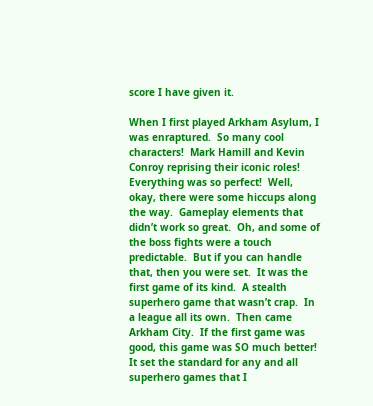score I have given it.

When I first played Arkham Asylum, I was enraptured.  So many cool characters!  Mark Hamill and Kevin Conroy reprising their iconic roles!  Everything was so perfect!  Well, okay, there were some hiccups along the way.  Gameplay elements that didn’t work so great.  Oh, and some of the boss fights were a touch predictable.  But if you can handle that, then you were set.  It was the first game of its kind.  A stealth superhero game that wasn’t crap.  In a league all its own.  Then came Arkham City.  If the first game was good, this game was SO much better!  It set the standard for any and all superhero games that I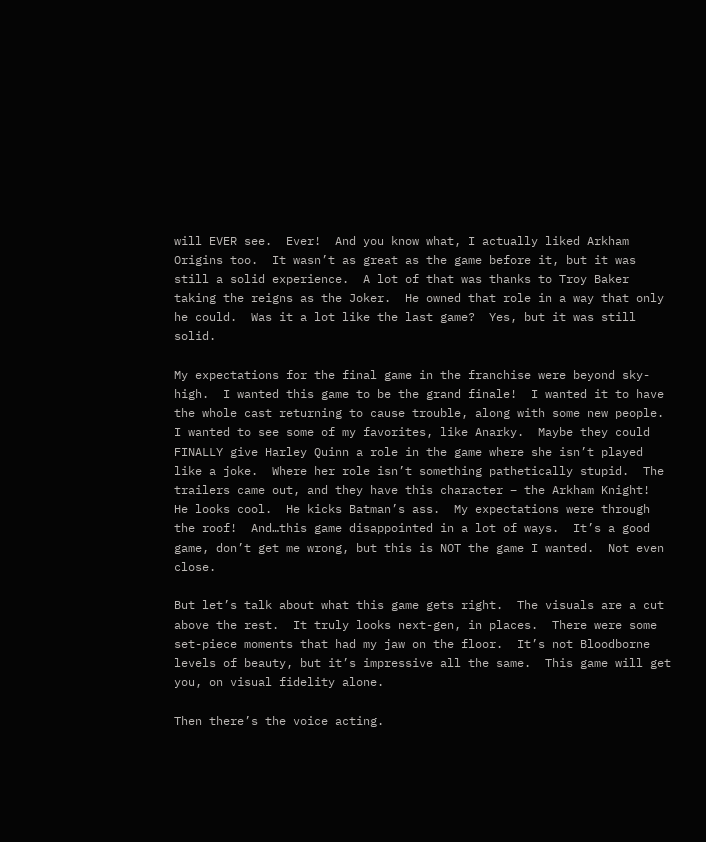will EVER see.  Ever!  And you know what, I actually liked Arkham Origins too.  It wasn’t as great as the game before it, but it was still a solid experience.  A lot of that was thanks to Troy Baker taking the reigns as the Joker.  He owned that role in a way that only he could.  Was it a lot like the last game?  Yes, but it was still solid.

My expectations for the final game in the franchise were beyond sky-high.  I wanted this game to be the grand finale!  I wanted it to have the whole cast returning to cause trouble, along with some new people.  I wanted to see some of my favorites, like Anarky.  Maybe they could FINALLY give Harley Quinn a role in the game where she isn’t played like a joke.  Where her role isn’t something pathetically stupid.  The trailers came out, and they have this character – the Arkham Knight!  He looks cool.  He kicks Batman’s ass.  My expectations were through the roof!  And…this game disappointed in a lot of ways.  It’s a good game, don’t get me wrong, but this is NOT the game I wanted.  Not even close.

But let’s talk about what this game gets right.  The visuals are a cut above the rest.  It truly looks next-gen, in places.  There were some set-piece moments that had my jaw on the floor.  It’s not Bloodborne levels of beauty, but it’s impressive all the same.  This game will get you, on visual fidelity alone.

Then there’s the voice acting.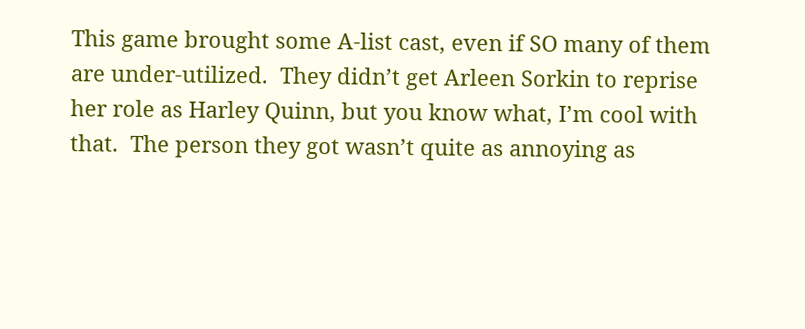This game brought some A-list cast, even if SO many of them are under-utilized.  They didn’t get Arleen Sorkin to reprise her role as Harley Quinn, but you know what, I’m cool with that.  The person they got wasn’t quite as annoying as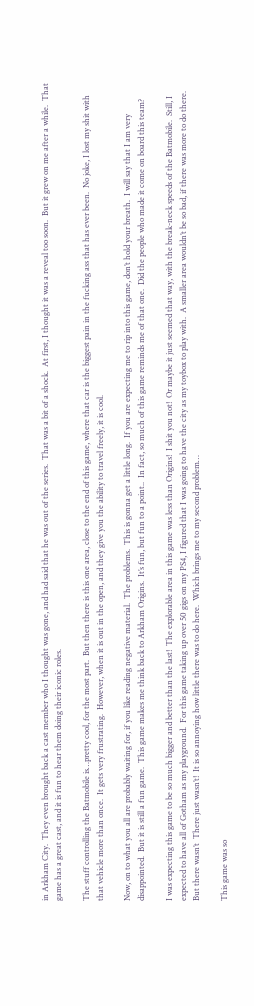in Arkham City.  They even brought back a cast member who I thought was gone, and had said that he was out of the series.  That was a bit of a shock.  At first, I thought it was a reveal too soon.  But it grew on me after a while.  That game has a great cast, and it is fun to hear them doing their iconic roles.

The stuff controlling the Batmobile is…pretty cool, for the most part.  But then there is this one area, close to the end of this game, where that car is the biggest pain in the fucking ass that has ever been.  No joke, I lost my shit with that vehicle more than once.  It gets very frustrating.  However, when it is out in the open, and they give you the ability to travel freely, it is cool.

Now, on to what you all are probably waiting for, if you like reading negative material.  The problems.  This is gonna get a little long.  If you are expecting me to rip into this game, don’t hold your breath.  I will say that I am very disappointed.  But it is still a fun game.  This game makes me think back to Arkham Origins.  It’s fun, but fun to a point..  In fact, so much of this game reminds me of that one.  Did the people who made it come on board this team?

I was expecting this game to be so much bigger and better than the last!  The explorable area in this game was less than Origins!  I shit you not!  Or maybe it just seemed that way, with the break-neck speeds of the Batmobile.  Still, I expected to have all of Gotham as my playground.  For this game taking up over 50 gigs on my PS4, I figured that I was going to have the city as my toybox to play with.  A smaller area wouldn’t be so bad, if there was more to do there.  But there wasn’t  There just wasn’t!  It is so annoying how little there was to do here.  Which brings me to my second problem…

This game was so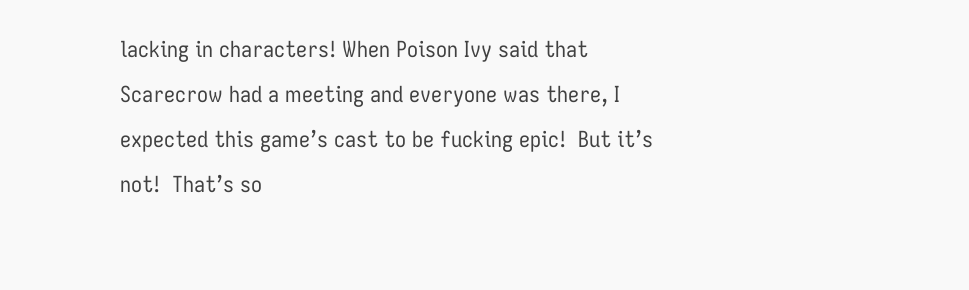lacking in characters! When Poison Ivy said that Scarecrow had a meeting and everyone was there, I expected this game’s cast to be fucking epic!  But it’s not!  That’s so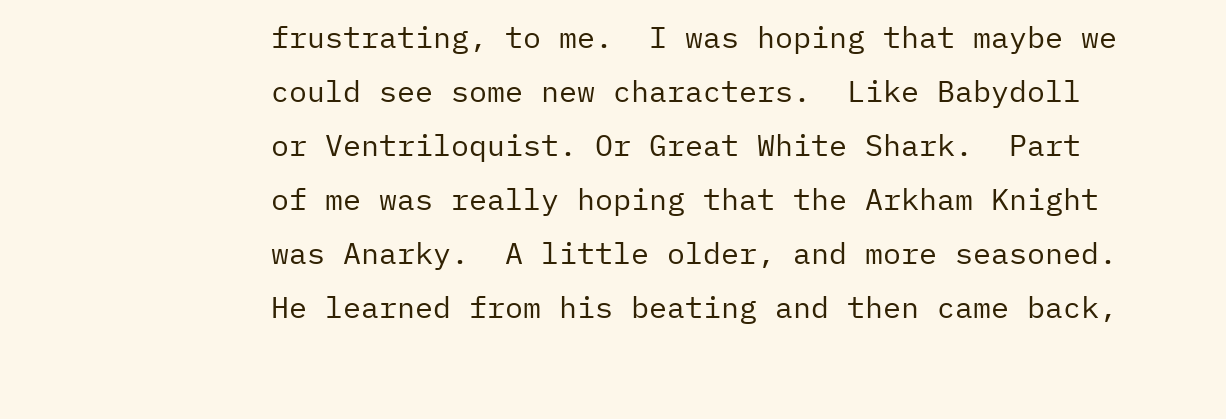frustrating, to me.  I was hoping that maybe we could see some new characters.  Like Babydoll or Ventriloquist. Or Great White Shark.  Part of me was really hoping that the Arkham Knight was Anarky.  A little older, and more seasoned.  He learned from his beating and then came back,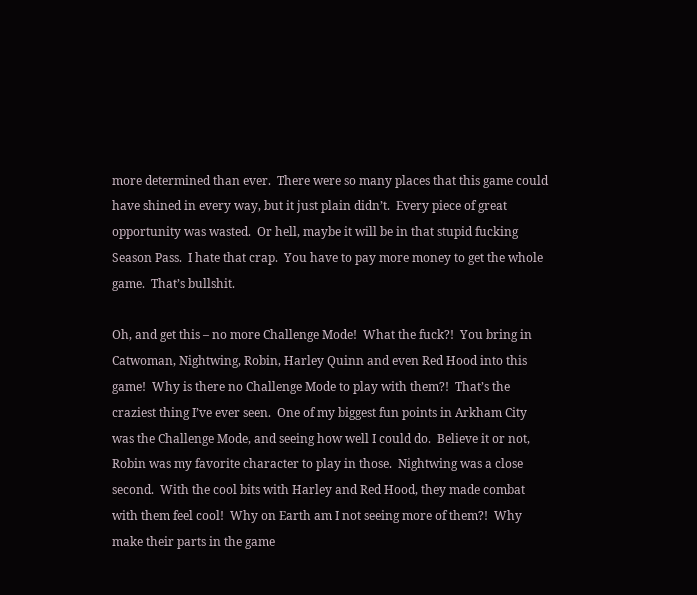more determined than ever.  There were so many places that this game could have shined in every way, but it just plain didn’t.  Every piece of great opportunity was wasted.  Or hell, maybe it will be in that stupid fucking Season Pass.  I hate that crap.  You have to pay more money to get the whole game.  That’s bullshit.

Oh, and get this – no more Challenge Mode!  What the fuck?!  You bring in Catwoman, Nightwing, Robin, Harley Quinn and even Red Hood into this game!  Why is there no Challenge Mode to play with them?!  That’s the craziest thing I’ve ever seen.  One of my biggest fun points in Arkham City was the Challenge Mode, and seeing how well I could do.  Believe it or not, Robin was my favorite character to play in those.  Nightwing was a close second.  With the cool bits with Harley and Red Hood, they made combat with them feel cool!  Why on Earth am I not seeing more of them?!  Why make their parts in the game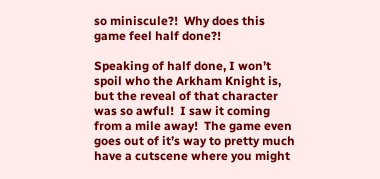so miniscule?!  Why does this game feel half done?!

Speaking of half done, I won’t spoil who the Arkham Knight is, but the reveal of that character was so awful!  I saw it coming from a mile away!  The game even goes out of it’s way to pretty much have a cutscene where you might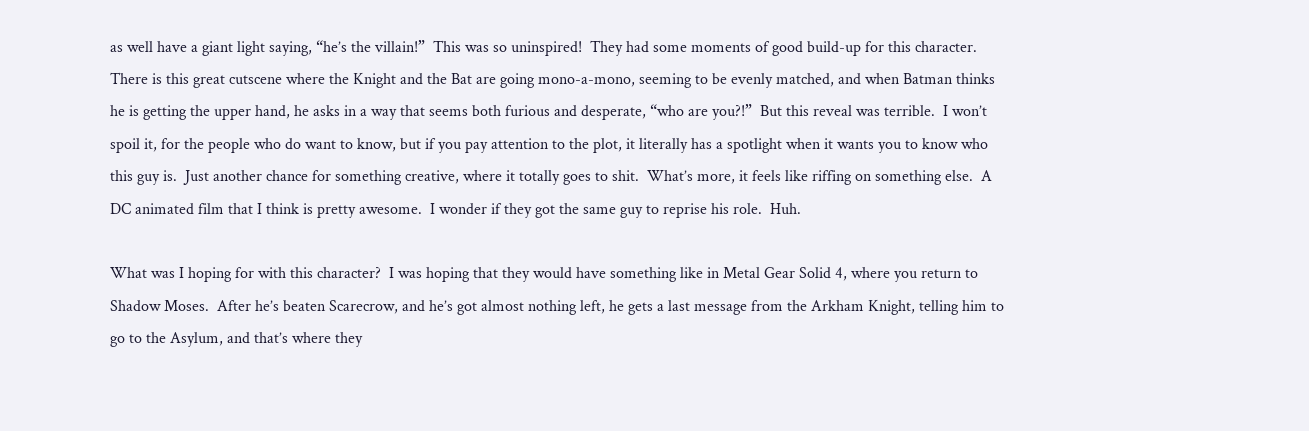as well have a giant light saying, “he’s the villain!”  This was so uninspired!  They had some moments of good build-up for this character.  There is this great cutscene where the Knight and the Bat are going mono-a-mono, seeming to be evenly matched, and when Batman thinks he is getting the upper hand, he asks in a way that seems both furious and desperate, “who are you?!”  But this reveal was terrible.  I won’t spoil it, for the people who do want to know, but if you pay attention to the plot, it literally has a spotlight when it wants you to know who this guy is.  Just another chance for something creative, where it totally goes to shit.  What’s more, it feels like riffing on something else.  A DC animated film that I think is pretty awesome.  I wonder if they got the same guy to reprise his role.  Huh.

What was I hoping for with this character?  I was hoping that they would have something like in Metal Gear Solid 4, where you return to Shadow Moses.  After he’s beaten Scarecrow, and he’s got almost nothing left, he gets a last message from the Arkham Knight, telling him to go to the Asylum, and that’s where they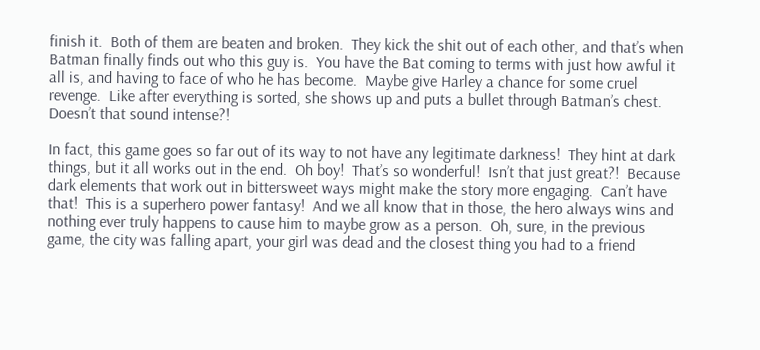finish it.  Both of them are beaten and broken.  They kick the shit out of each other, and that’s when Batman finally finds out who this guy is.  You have the Bat coming to terms with just how awful it all is, and having to face of who he has become.  Maybe give Harley a chance for some cruel revenge.  Like after everything is sorted, she shows up and puts a bullet through Batman’s chest.  Doesn’t that sound intense?!

In fact, this game goes so far out of its way to not have any legitimate darkness!  They hint at dark things, but it all works out in the end.  Oh boy!  That’s so wonderful!  Isn’t that just great?!  Because dark elements that work out in bittersweet ways might make the story more engaging.  Can’t have that!  This is a superhero power fantasy!  And we all know that in those, the hero always wins and nothing ever truly happens to cause him to maybe grow as a person.  Oh, sure, in the previous game, the city was falling apart, your girl was dead and the closest thing you had to a friend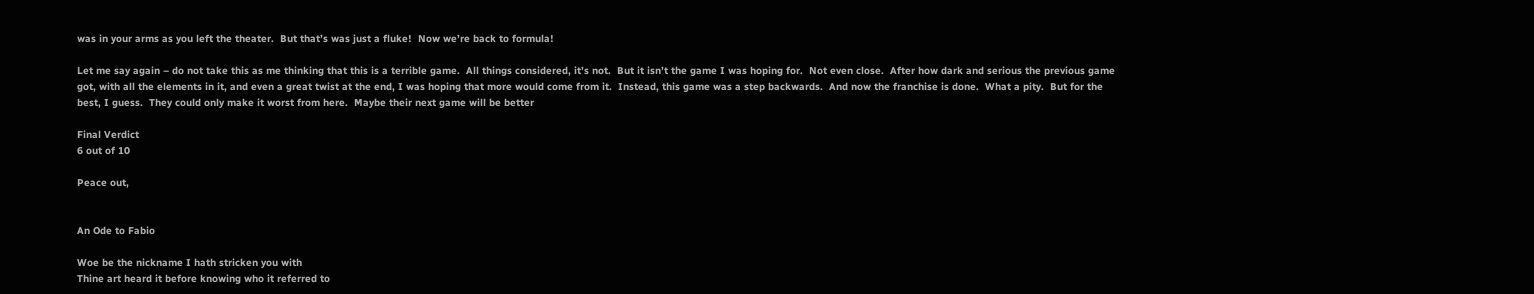was in your arms as you left the theater.  But that’s was just a fluke!  Now we’re back to formula!

Let me say again – do not take this as me thinking that this is a terrible game.  All things considered, it’s not.  But it isn’t the game I was hoping for.  Not even close.  After how dark and serious the previous game got, with all the elements in it, and even a great twist at the end, I was hoping that more would come from it.  Instead, this game was a step backwards.  And now the franchise is done.  What a pity.  But for the best, I guess.  They could only make it worst from here.  Maybe their next game will be better

Final Verdict
6 out of 10

Peace out,


An Ode to Fabio

Woe be the nickname I hath stricken you with
Thine art heard it before knowing who it referred to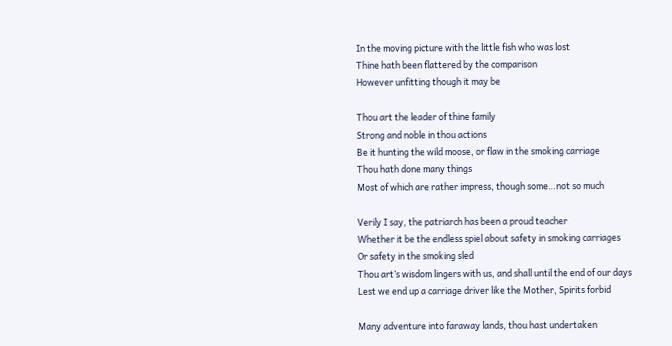In the moving picture with the little fish who was lost
Thine hath been flattered by the comparison
However unfitting though it may be

Thou art the leader of thine family
Strong and noble in thou actions
Be it hunting the wild moose, or flaw in the smoking carriage
Thou hath done many things
Most of which are rather impress, though some…not so much

Verily I say, the patriarch has been a proud teacher
Whether it be the endless spiel about safety in smoking carriages
Or safety in the smoking sled
Thou art’s wisdom lingers with us, and shall until the end of our days
Lest we end up a carriage driver like the Mother, Spirits forbid

Many adventure into faraway lands, thou hast undertaken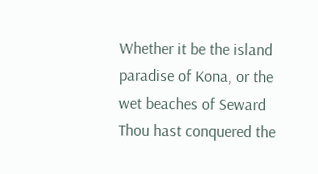Whether it be the island paradise of Kona, or the wet beaches of Seward
Thou hast conquered the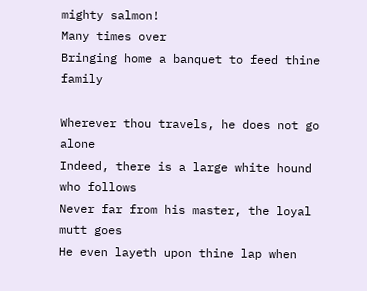mighty salmon!
Many times over
Bringing home a banquet to feed thine family

Wherever thou travels, he does not go alone
Indeed, there is a large white hound who follows
Never far from his master, the loyal mutt goes
He even layeth upon thine lap when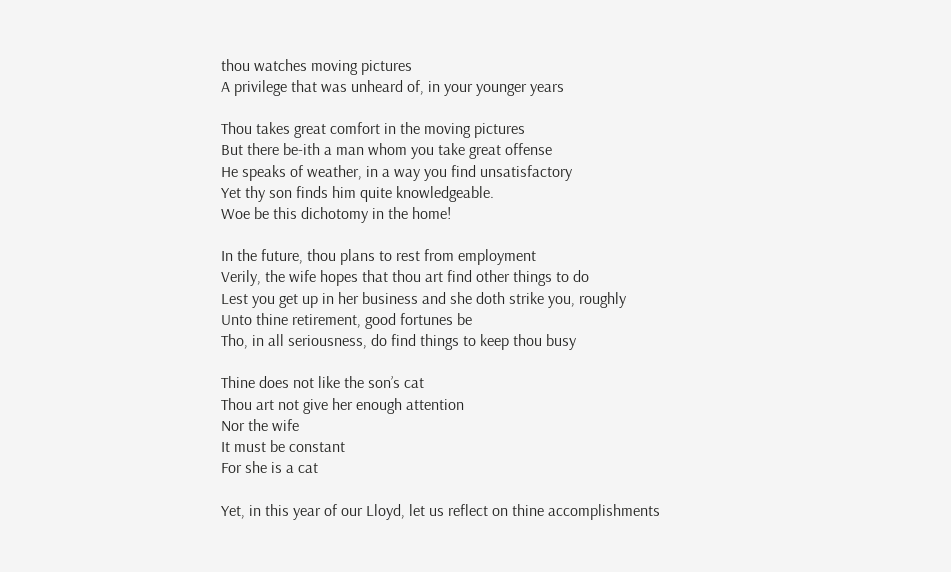thou watches moving pictures
A privilege that was unheard of, in your younger years

Thou takes great comfort in the moving pictures
But there be-ith a man whom you take great offense
He speaks of weather, in a way you find unsatisfactory
Yet thy son finds him quite knowledgeable.
Woe be this dichotomy in the home!

In the future, thou plans to rest from employment
Verily, the wife hopes that thou art find other things to do
Lest you get up in her business and she doth strike you, roughly
Unto thine retirement, good fortunes be
Tho, in all seriousness, do find things to keep thou busy

Thine does not like the son’s cat
Thou art not give her enough attention
Nor the wife
It must be constant
For she is a cat

Yet, in this year of our Lloyd, let us reflect on thine accomplishments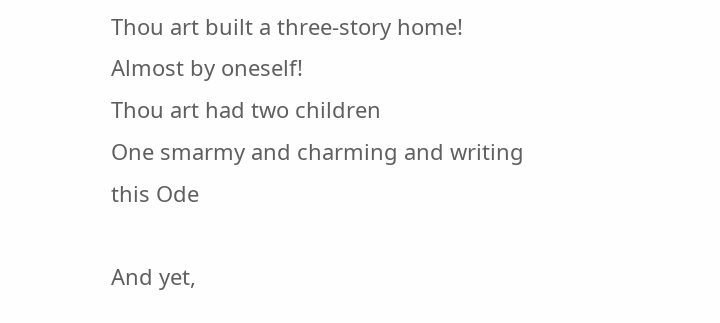Thou art built a three-story home!
Almost by oneself!
Thou art had two children
One smarmy and charming and writing this Ode

And yet,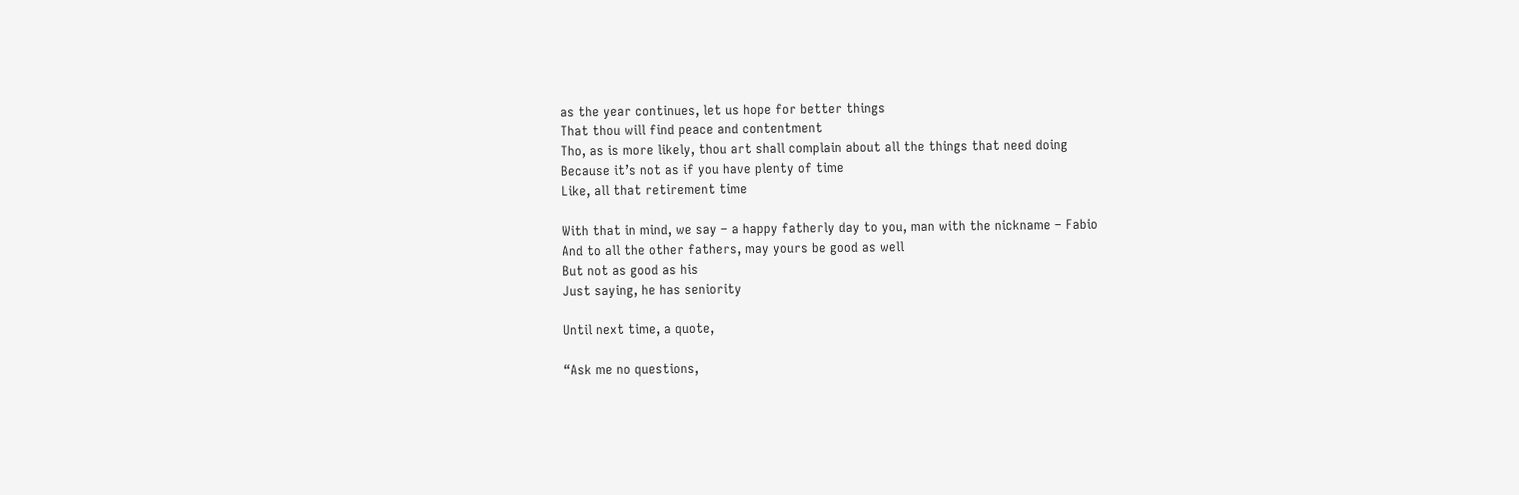as the year continues, let us hope for better things
That thou will find peace and contentment
Tho, as is more likely, thou art shall complain about all the things that need doing
Because it’s not as if you have plenty of time
Like, all that retirement time

With that in mind, we say – a happy fatherly day to you, man with the nickname – Fabio
And to all the other fathers, may yours be good as well
But not as good as his
Just saying, he has seniority

Until next time, a quote,

“Ask me no questions,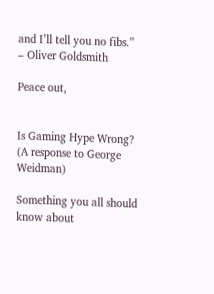and I’ll tell you no fibs.”  – Oliver Goldsmith

Peace out,


Is Gaming Hype Wrong? (A response to George Weidman)

Something you all should know about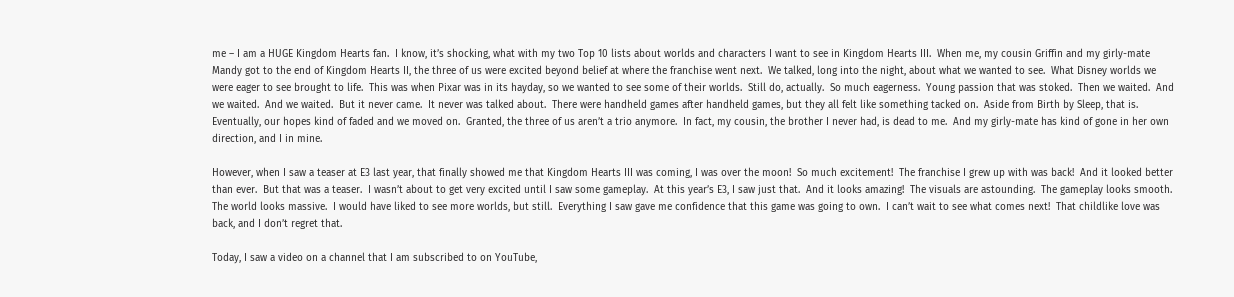me – I am a HUGE Kingdom Hearts fan.  I know, it’s shocking, what with my two Top 10 lists about worlds and characters I want to see in Kingdom Hearts III.  When me, my cousin Griffin and my girly-mate Mandy got to the end of Kingdom Hearts II, the three of us were excited beyond belief at where the franchise went next.  We talked, long into the night, about what we wanted to see.  What Disney worlds we were eager to see brought to life.  This was when Pixar was in its hayday, so we wanted to see some of their worlds.  Still do, actually.  So much eagerness.  Young passion that was stoked.  Then we waited.  And we waited.  And we waited.  But it never came.  It never was talked about.  There were handheld games after handheld games, but they all felt like something tacked on.  Aside from Birth by Sleep, that is.  Eventually, our hopes kind of faded and we moved on.  Granted, the three of us aren’t a trio anymore.  In fact, my cousin, the brother I never had, is dead to me.  And my girly-mate has kind of gone in her own direction, and I in mine.

However, when I saw a teaser at E3 last year, that finally showed me that Kingdom Hearts III was coming, I was over the moon!  So much excitement!  The franchise I grew up with was back!  And it looked better than ever.  But that was a teaser.  I wasn’t about to get very excited until I saw some gameplay.  At this year’s E3, I saw just that.  And it looks amazing!  The visuals are astounding.  The gameplay looks smooth.  The world looks massive.  I would have liked to see more worlds, but still.  Everything I saw gave me confidence that this game was going to own.  I can’t wait to see what comes next!  That childlike love was back, and I don’t regret that.

Today, I saw a video on a channel that I am subscribed to on YouTube,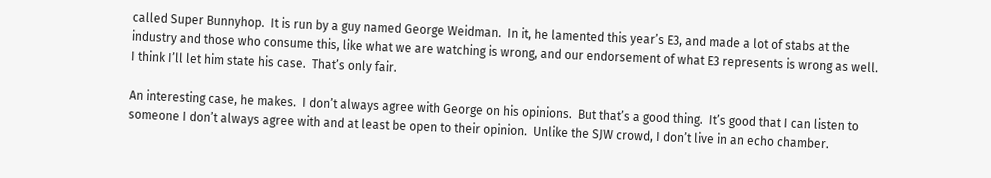called Super Bunnyhop.  It is run by a guy named George Weidman.  In it, he lamented this year’s E3, and made a lot of stabs at the industry and those who consume this, like what we are watching is wrong, and our endorsement of what E3 represents is wrong as well.  I think I’ll let him state his case.  That’s only fair.

An interesting case, he makes.  I don’t always agree with George on his opinions.  But that’s a good thing.  It’s good that I can listen to someone I don’t always agree with and at least be open to their opinion.  Unlike the SJW crowd, I don’t live in an echo chamber.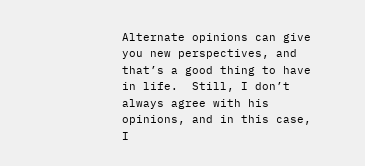Alternate opinions can give you new perspectives, and that’s a good thing to have in life.  Still, I don’t always agree with his opinions, and in this case, I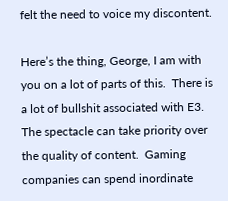felt the need to voice my discontent.

Here’s the thing, George, I am with you on a lot of parts of this.  There is a lot of bullshit associated with E3.  The spectacle can take priority over the quality of content.  Gaming companies can spend inordinate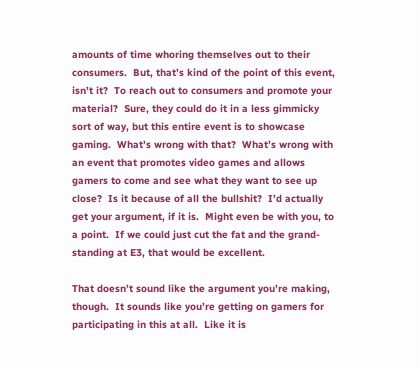amounts of time whoring themselves out to their consumers.  But, that’s kind of the point of this event, isn’t it?  To reach out to consumers and promote your material?  Sure, they could do it in a less gimmicky sort of way, but this entire event is to showcase gaming.  What’s wrong with that?  What’s wrong with an event that promotes video games and allows gamers to come and see what they want to see up close?  Is it because of all the bullshit?  I’d actually get your argument, if it is.  Might even be with you, to a point.  If we could just cut the fat and the grand-standing at E3, that would be excellent.

That doesn’t sound like the argument you’re making, though.  It sounds like you’re getting on gamers for participating in this at all.  Like it is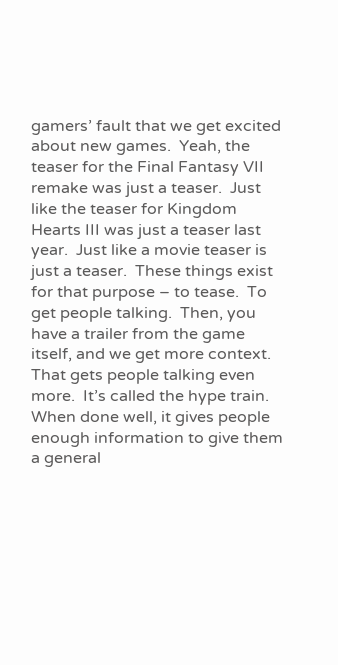gamers’ fault that we get excited about new games.  Yeah, the teaser for the Final Fantasy VII remake was just a teaser.  Just like the teaser for Kingdom Hearts III was just a teaser last year.  Just like a movie teaser is just a teaser.  These things exist for that purpose – to tease.  To get people talking.  Then, you have a trailer from the game itself, and we get more context.  That gets people talking even more.  It’s called the hype train.  When done well, it gives people enough information to give them a general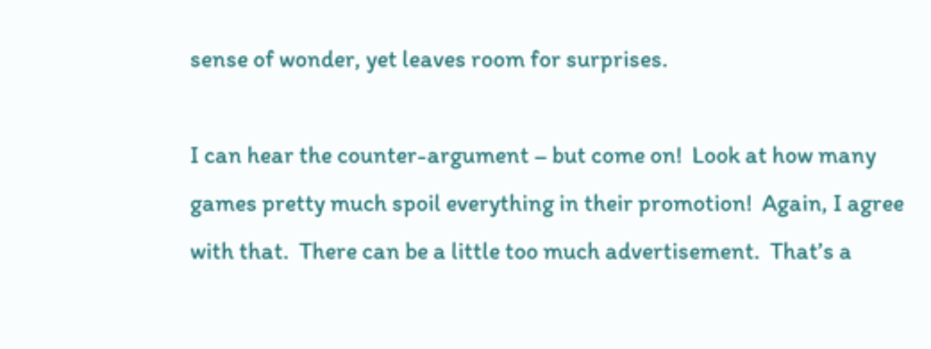sense of wonder, yet leaves room for surprises.

I can hear the counter-argument – but come on!  Look at how many games pretty much spoil everything in their promotion!  Again, I agree with that.  There can be a little too much advertisement.  That’s a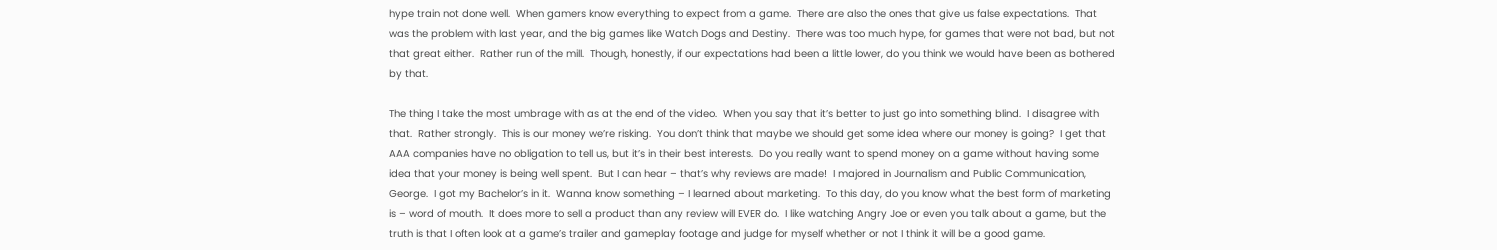hype train not done well.  When gamers know everything to expect from a game.  There are also the ones that give us false expectations.  That was the problem with last year, and the big games like Watch Dogs and Destiny.  There was too much hype, for games that were not bad, but not that great either.  Rather run of the mill.  Though, honestly, if our expectations had been a little lower, do you think we would have been as bothered by that.

The thing I take the most umbrage with as at the end of the video.  When you say that it’s better to just go into something blind.  I disagree with that.  Rather strongly.  This is our money we’re risking.  You don’t think that maybe we should get some idea where our money is going?  I get that AAA companies have no obligation to tell us, but it’s in their best interests.  Do you really want to spend money on a game without having some idea that your money is being well spent.  But I can hear – that’s why reviews are made!  I majored in Journalism and Public Communication, George.  I got my Bachelor’s in it.  Wanna know something – I learned about marketing.  To this day, do you know what the best form of marketing is – word of mouth.  It does more to sell a product than any review will EVER do.  I like watching Angry Joe or even you talk about a game, but the truth is that I often look at a game’s trailer and gameplay footage and judge for myself whether or not I think it will be a good game.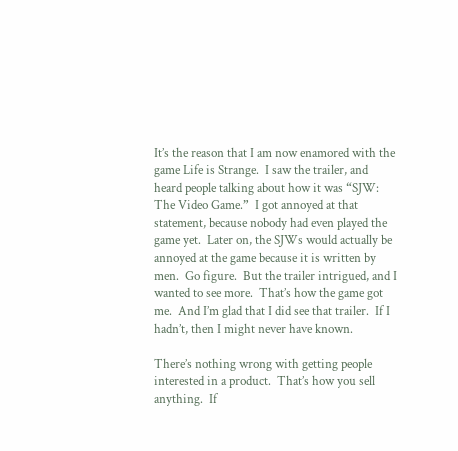It’s the reason that I am now enamored with the game Life is Strange.  I saw the trailer, and heard people talking about how it was “SJW: The Video Game.”  I got annoyed at that statement, because nobody had even played the game yet.  Later on, the SJWs would actually be annoyed at the game because it is written by men.  Go figure.  But the trailer intrigued, and I wanted to see more.  That’s how the game got me.  And I’m glad that I did see that trailer.  If I hadn’t, then I might never have known.

There’s nothing wrong with getting people interested in a product.  That’s how you sell anything.  If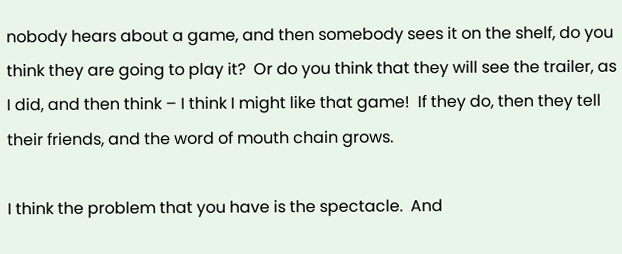nobody hears about a game, and then somebody sees it on the shelf, do you think they are going to play it?  Or do you think that they will see the trailer, as I did, and then think – I think I might like that game!  If they do, then they tell their friends, and the word of mouth chain grows.

I think the problem that you have is the spectacle.  And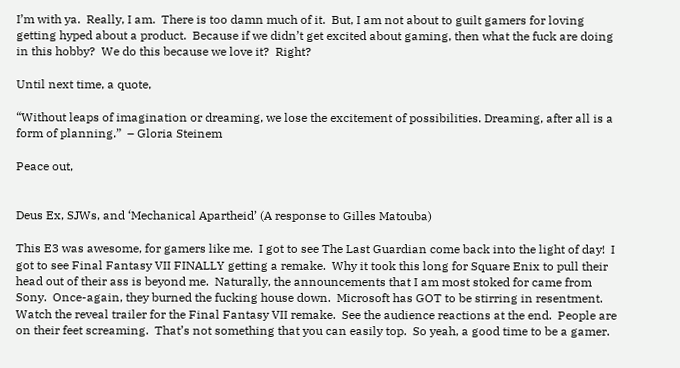I’m with ya.  Really, I am.  There is too damn much of it.  But, I am not about to guilt gamers for loving getting hyped about a product.  Because if we didn’t get excited about gaming, then what the fuck are doing in this hobby?  We do this because we love it?  Right?

Until next time, a quote,

“Without leaps of imagination or dreaming, we lose the excitement of possibilities. Dreaming, after all is a form of planning.”  – Gloria Steinem

Peace out,


Deus Ex, SJWs, and ‘Mechanical Apartheid’ (A response to Gilles Matouba)

This E3 was awesome, for gamers like me.  I got to see The Last Guardian come back into the light of day!  I got to see Final Fantasy VII FINALLY getting a remake.  Why it took this long for Square Enix to pull their head out of their ass is beyond me.  Naturally, the announcements that I am most stoked for came from Sony.  Once-again, they burned the fucking house down.  Microsoft has GOT to be stirring in resentment.  Watch the reveal trailer for the Final Fantasy VII remake.  See the audience reactions at the end.  People are on their feet screaming.  That’s not something that you can easily top.  So yeah, a good time to be a gamer.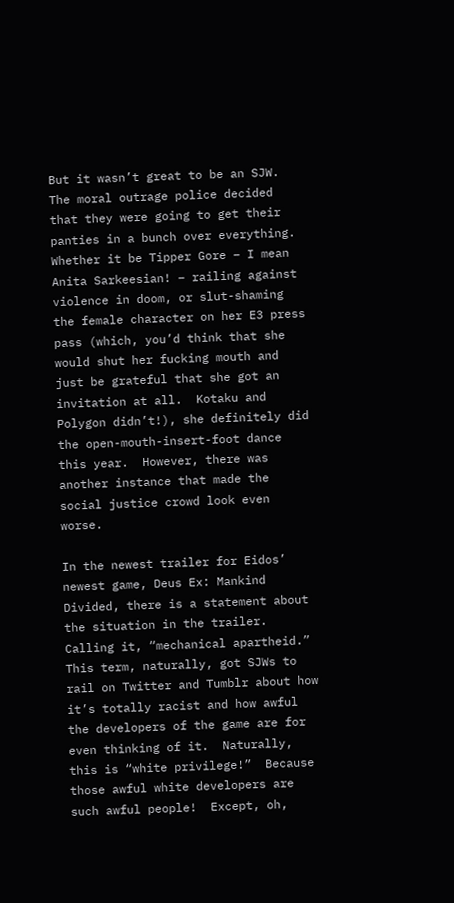But it wasn’t great to be an SJW.  The moral outrage police decided that they were going to get their panties in a bunch over everything.  Whether it be Tipper Gore – I mean Anita Sarkeesian! – railing against violence in doom, or slut-shaming the female character on her E3 press pass (which, you’d think that she would shut her fucking mouth and just be grateful that she got an invitation at all.  Kotaku and Polygon didn’t!), she definitely did the open-mouth-insert-foot dance this year.  However, there was another instance that made the social justice crowd look even worse.

In the newest trailer for Eidos’ newest game, Deus Ex: Mankind Divided, there is a statement about the situation in the trailer.  Calling it, “mechanical apartheid.”  This term, naturally, got SJWs to rail on Twitter and Tumblr about how it’s totally racist and how awful the developers of the game are for even thinking of it.  Naturally, this is “white privilege!”  Because those awful white developers are such awful people!  Except, oh,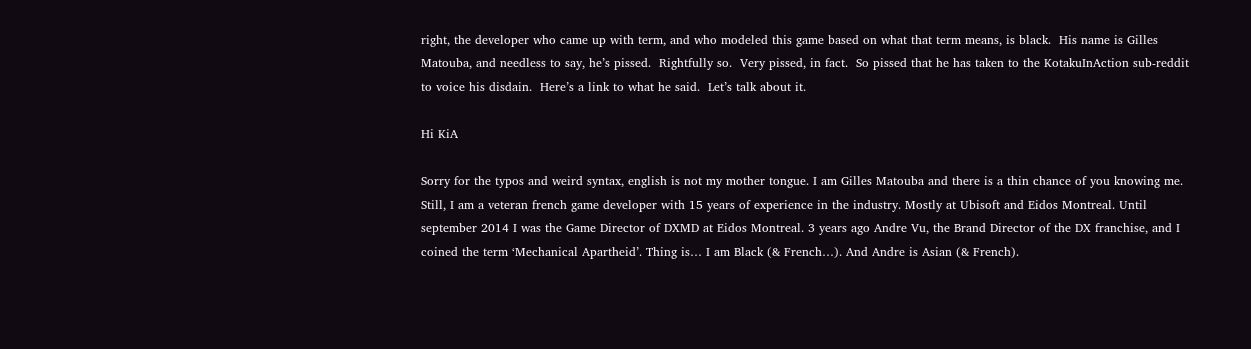right, the developer who came up with term, and who modeled this game based on what that term means, is black.  His name is Gilles Matouba, and needless to say, he’s pissed.  Rightfully so.  Very pissed, in fact.  So pissed that he has taken to the KotakuInAction sub-reddit to voice his disdain.  Here’s a link to what he said.  Let’s talk about it.

Hi KiA

Sorry for the typos and weird syntax, english is not my mother tongue. I am Gilles Matouba and there is a thin chance of you knowing me. Still, I am a veteran french game developer with 15 years of experience in the industry. Mostly at Ubisoft and Eidos Montreal. Until september 2014 I was the Game Director of DXMD at Eidos Montreal. 3 years ago Andre Vu, the Brand Director of the DX franchise, and I coined the term ‘Mechanical Apartheid’. Thing is… I am Black (& French…). And Andre is Asian (& French).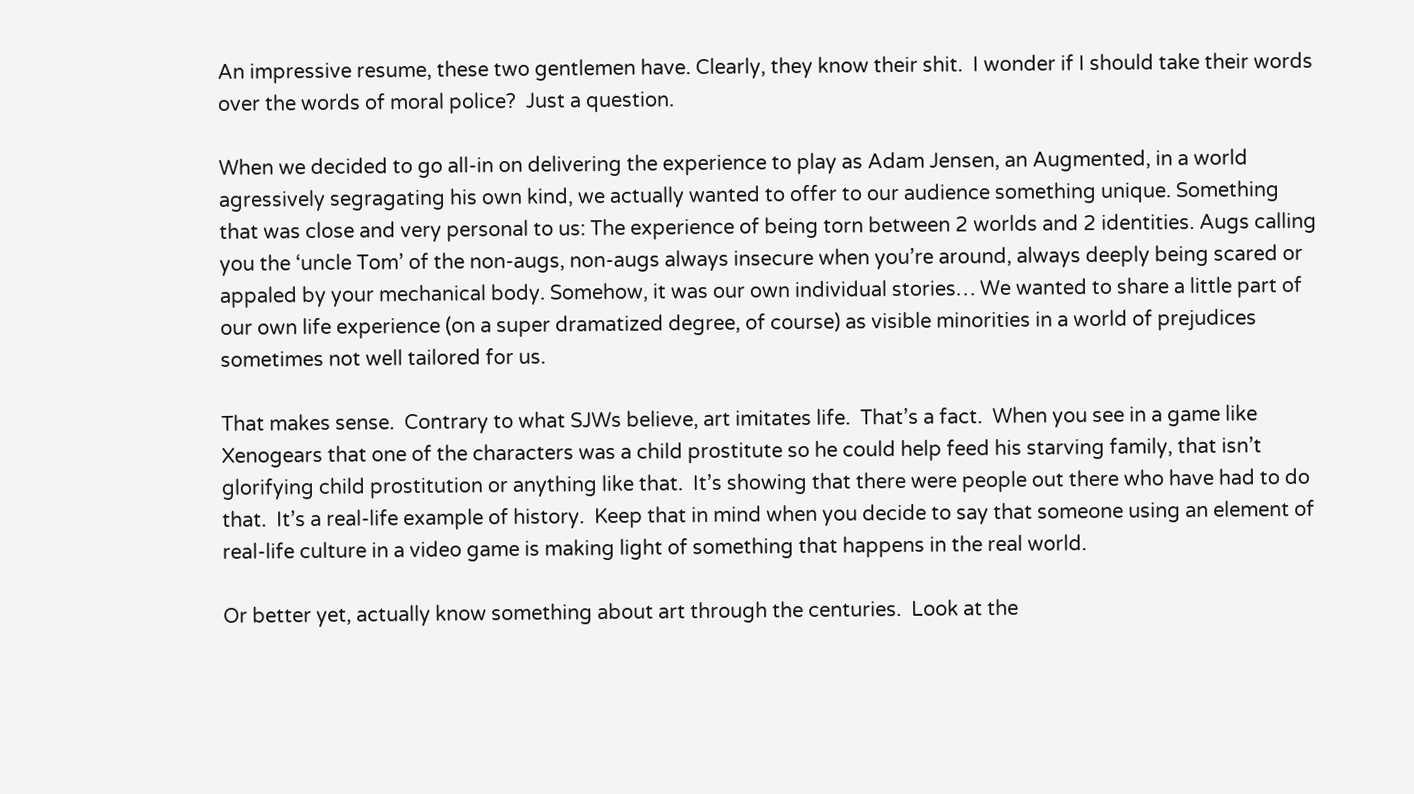An impressive resume, these two gentlemen have. Clearly, they know their shit.  I wonder if I should take their words over the words of moral police?  Just a question.

When we decided to go all-in on delivering the experience to play as Adam Jensen, an Augmented, in a world agressively segragating his own kind, we actually wanted to offer to our audience something unique. Something that was close and very personal to us: The experience of being torn between 2 worlds and 2 identities. Augs calling you the ‘uncle Tom’ of the non-augs, non-augs always insecure when you’re around, always deeply being scared or appaled by your mechanical body. Somehow, it was our own individual stories… We wanted to share a little part of our own life experience (on a super dramatized degree, of course) as visible minorities in a world of prejudices sometimes not well tailored for us.

That makes sense.  Contrary to what SJWs believe, art imitates life.  That’s a fact.  When you see in a game like Xenogears that one of the characters was a child prostitute so he could help feed his starving family, that isn’t glorifying child prostitution or anything like that.  It’s showing that there were people out there who have had to do that.  It’s a real-life example of history.  Keep that in mind when you decide to say that someone using an element of real-life culture in a video game is making light of something that happens in the real world.

Or better yet, actually know something about art through the centuries.  Look at the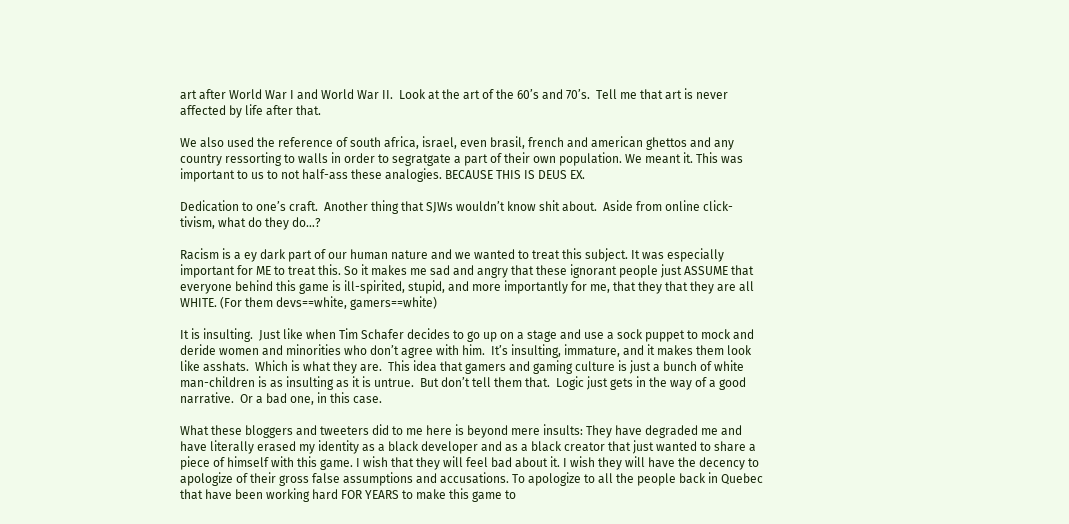art after World War I and World War II.  Look at the art of the 60’s and 70’s.  Tell me that art is never affected by life after that.

We also used the reference of south africa, israel, even brasil, french and american ghettos and any country ressorting to walls in order to segratgate a part of their own population. We meant it. This was important to us to not half-ass these analogies. BECAUSE THIS IS DEUS EX.

Dedication to one’s craft.  Another thing that SJWs wouldn’t know shit about.  Aside from online click-tivism, what do they do…?

Racism is a ey dark part of our human nature and we wanted to treat this subject. It was especially important for ME to treat this. So it makes me sad and angry that these ignorant people just ASSUME that everyone behind this game is ill-spirited, stupid, and more importantly for me, that they that they are all WHITE. (For them devs==white, gamers==white)

It is insulting.  Just like when Tim Schafer decides to go up on a stage and use a sock puppet to mock and deride women and minorities who don’t agree with him.  It’s insulting, immature, and it makes them look like asshats.  Which is what they are.  This idea that gamers and gaming culture is just a bunch of white man-children is as insulting as it is untrue.  But don’t tell them that.  Logic just gets in the way of a good narrative.  Or a bad one, in this case.

What these bloggers and tweeters did to me here is beyond mere insults: They have degraded me and have literally erased my identity as a black developer and as a black creator that just wanted to share a piece of himself with this game. I wish that they will feel bad about it. I wish they will have the decency to apologize of their gross false assumptions and accusations. To apologize to all the people back in Quebec that have been working hard FOR YEARS to make this game to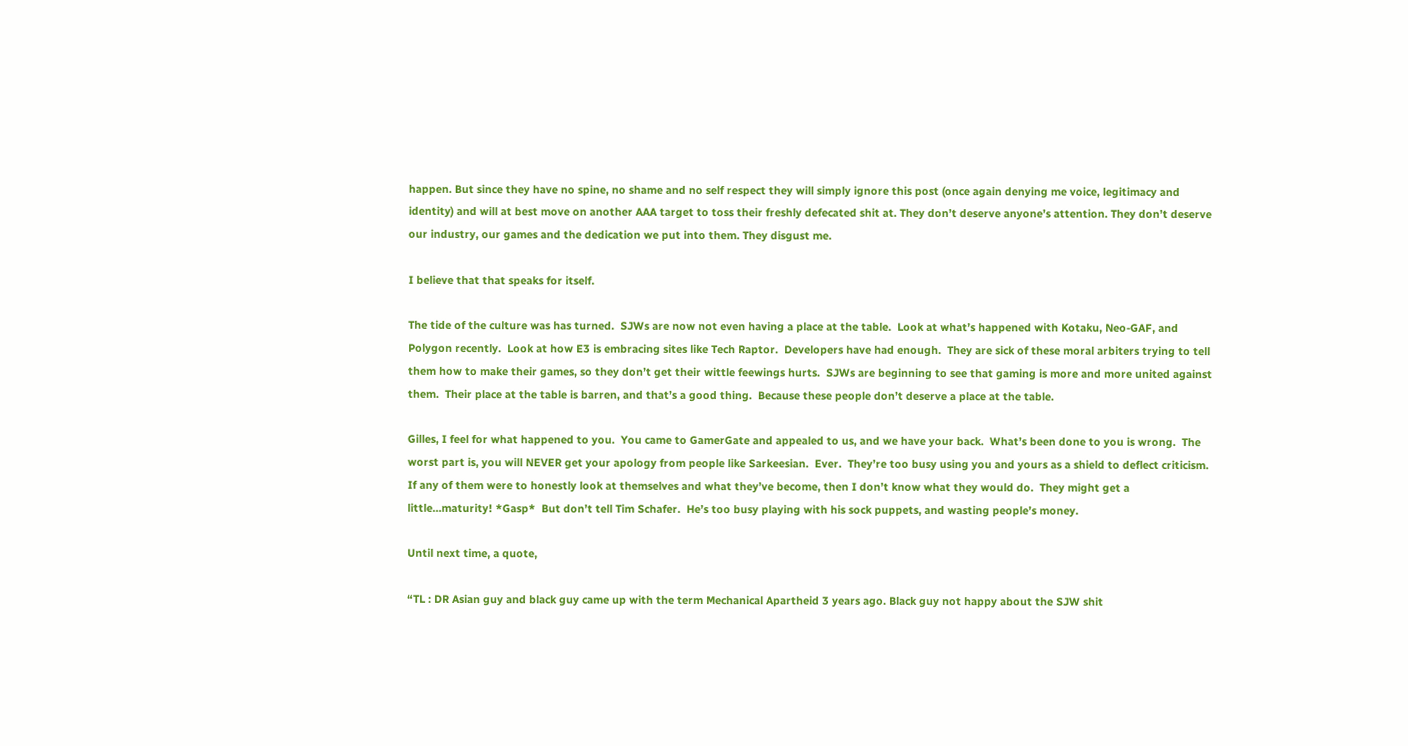happen. But since they have no spine, no shame and no self respect they will simply ignore this post (once again denying me voice, legitimacy and identity) and will at best move on another AAA target to toss their freshly defecated shit at. They don’t deserve anyone’s attention. They don’t deserve our industry, our games and the dedication we put into them. They disgust me.

I believe that that speaks for itself.

The tide of the culture was has turned.  SJWs are now not even having a place at the table.  Look at what’s happened with Kotaku, Neo-GAF, and Polygon recently.  Look at how E3 is embracing sites like Tech Raptor.  Developers have had enough.  They are sick of these moral arbiters trying to tell them how to make their games, so they don’t get their wittle feewings hurts.  SJWs are beginning to see that gaming is more and more united against them.  Their place at the table is barren, and that’s a good thing.  Because these people don’t deserve a place at the table.

Gilles, I feel for what happened to you.  You came to GamerGate and appealed to us, and we have your back.  What’s been done to you is wrong.  The worst part is, you will NEVER get your apology from people like Sarkeesian.  Ever.  They’re too busy using you and yours as a shield to deflect criticism.  If any of them were to honestly look at themselves and what they’ve become, then I don’t know what they would do.  They might get a little…maturity! *Gasp*  But don’t tell Tim Schafer.  He’s too busy playing with his sock puppets, and wasting people’s money.

Until next time, a quote,

“TL : DR Asian guy and black guy came up with the term Mechanical Apartheid 3 years ago. Black guy not happy about the SJW shit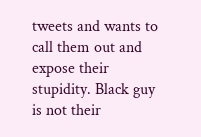tweets and wants to call them out and expose their stupidity. Black guy is not their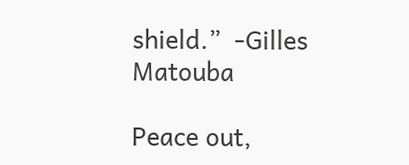shield.”  -Gilles Matouba

Peace out,